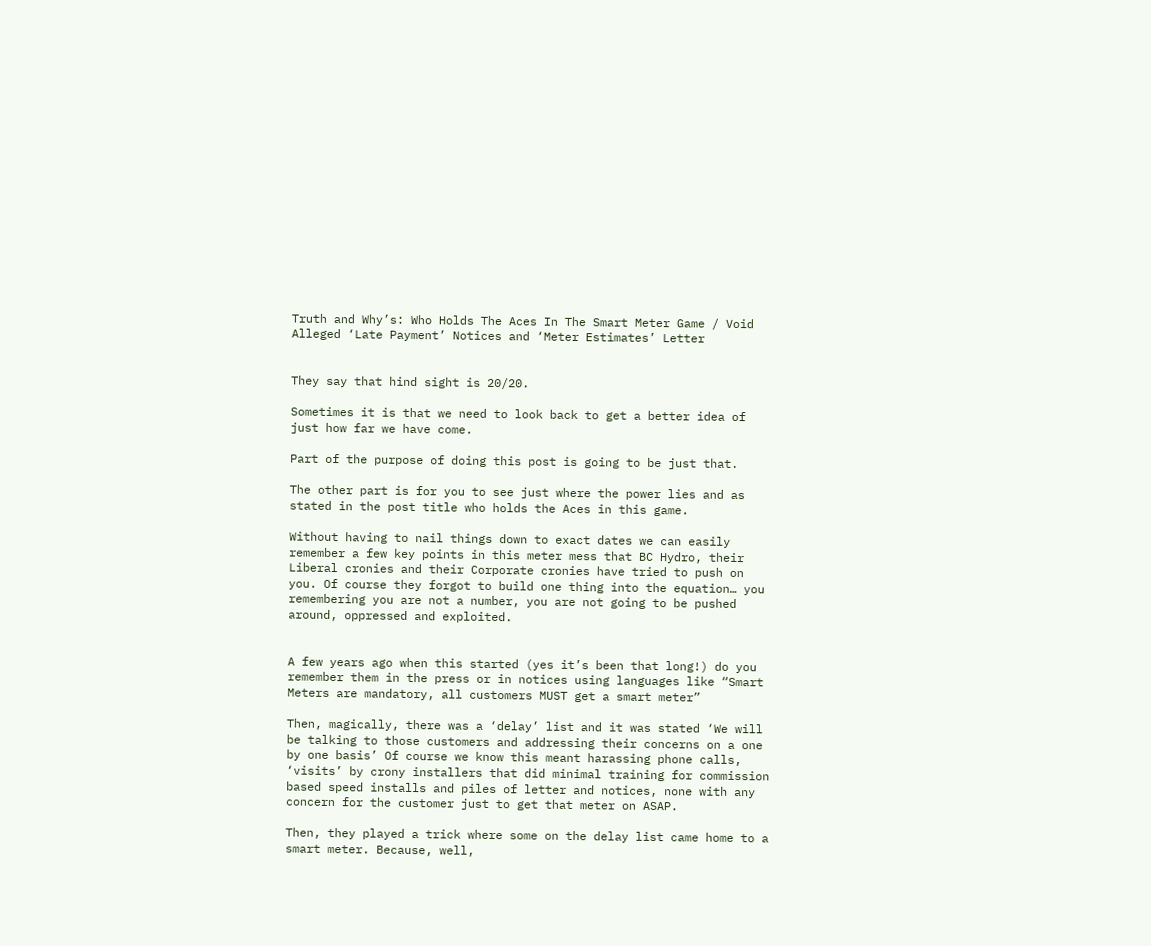Truth and Why’s: Who Holds The Aces In The Smart Meter Game / Void Alleged ‘Late Payment’ Notices and ‘Meter Estimates’ Letter


They say that hind sight is 20/20.

Sometimes it is that we need to look back to get a better idea of just how far we have come.

Part of the purpose of doing this post is going to be just that.

The other part is for you to see just where the power lies and as stated in the post title who holds the Aces in this game.

Without having to nail things down to exact dates we can easily remember a few key points in this meter mess that BC Hydro, their Liberal cronies and their Corporate cronies have tried to push on you. Of course they forgot to build one thing into the equation… you remembering you are not a number, you are not going to be pushed around, oppressed and exploited.


A few years ago when this started (yes it’s been that long!) do you remember them in the press or in notices using languages like “Smart Meters are mandatory, all customers MUST get a smart meter”

Then, magically, there was a ‘delay’ list and it was stated ‘We will be talking to those customers and addressing their concerns on a one by one basis’ Of course we know this meant harassing phone calls, ‘visits’ by crony installers that did minimal training for commission based speed installs and piles of letter and notices, none with any concern for the customer just to get that meter on ASAP.

Then, they played a trick where some on the delay list came home to a smart meter. Because, well,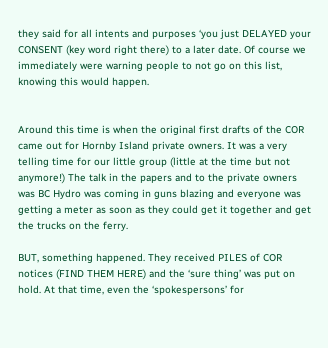they said for all intents and purposes ‘you just DELAYED your CONSENT (key word right there) to a later date. Of course we immediately were warning people to not go on this list, knowing this would happen.


Around this time is when the original first drafts of the COR came out for Hornby Island private owners. It was a very telling time for our little group (little at the time but not anymore!) The talk in the papers and to the private owners was BC Hydro was coming in guns blazing and everyone was getting a meter as soon as they could get it together and get the trucks on the ferry.

BUT, something happened. They received PILES of COR notices (FIND THEM HERE) and the ‘sure thing’ was put on hold. At that time, even the ‘spokespersons’ for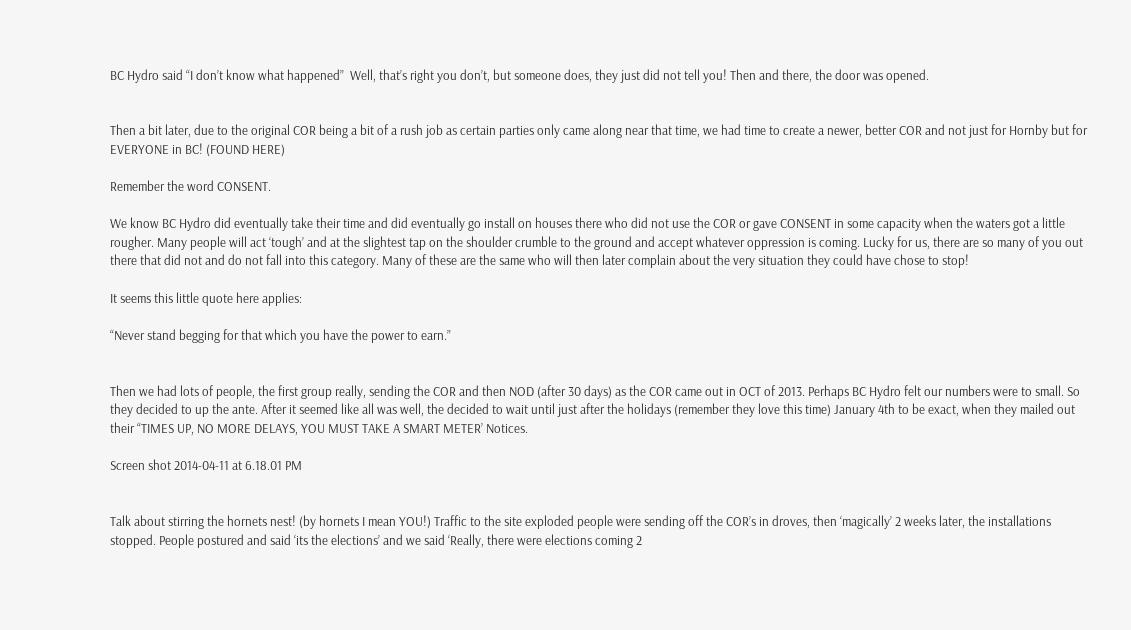BC Hydro said “I don’t know what happened”  Well, that’s right you don’t, but someone does, they just did not tell you! Then and there, the door was opened.


Then a bit later, due to the original COR being a bit of a rush job as certain parties only came along near that time, we had time to create a newer, better COR and not just for Hornby but for EVERYONE in BC! (FOUND HERE)

Remember the word CONSENT.

We know BC Hydro did eventually take their time and did eventually go install on houses there who did not use the COR or gave CONSENT in some capacity when the waters got a little rougher. Many people will act ‘tough’ and at the slightest tap on the shoulder crumble to the ground and accept whatever oppression is coming. Lucky for us, there are so many of you out there that did not and do not fall into this category. Many of these are the same who will then later complain about the very situation they could have chose to stop!

It seems this little quote here applies:

“Never stand begging for that which you have the power to earn.”


Then we had lots of people, the first group really, sending the COR and then NOD (after 30 days) as the COR came out in OCT of 2013. Perhaps BC Hydro felt our numbers were to small. So they decided to up the ante. After it seemed like all was well, the decided to wait until just after the holidays (remember they love this time) January 4th to be exact, when they mailed out  their “TIMES UP, NO MORE DELAYS, YOU MUST TAKE A SMART METER’ Notices.

Screen shot 2014-04-11 at 6.18.01 PM


Talk about stirring the hornets nest! (by hornets I mean YOU!) Traffic to the site exploded people were sending off the COR’s in droves, then ‘magically’ 2 weeks later, the installations stopped. People postured and said ‘its the elections’ and we said ‘Really, there were elections coming 2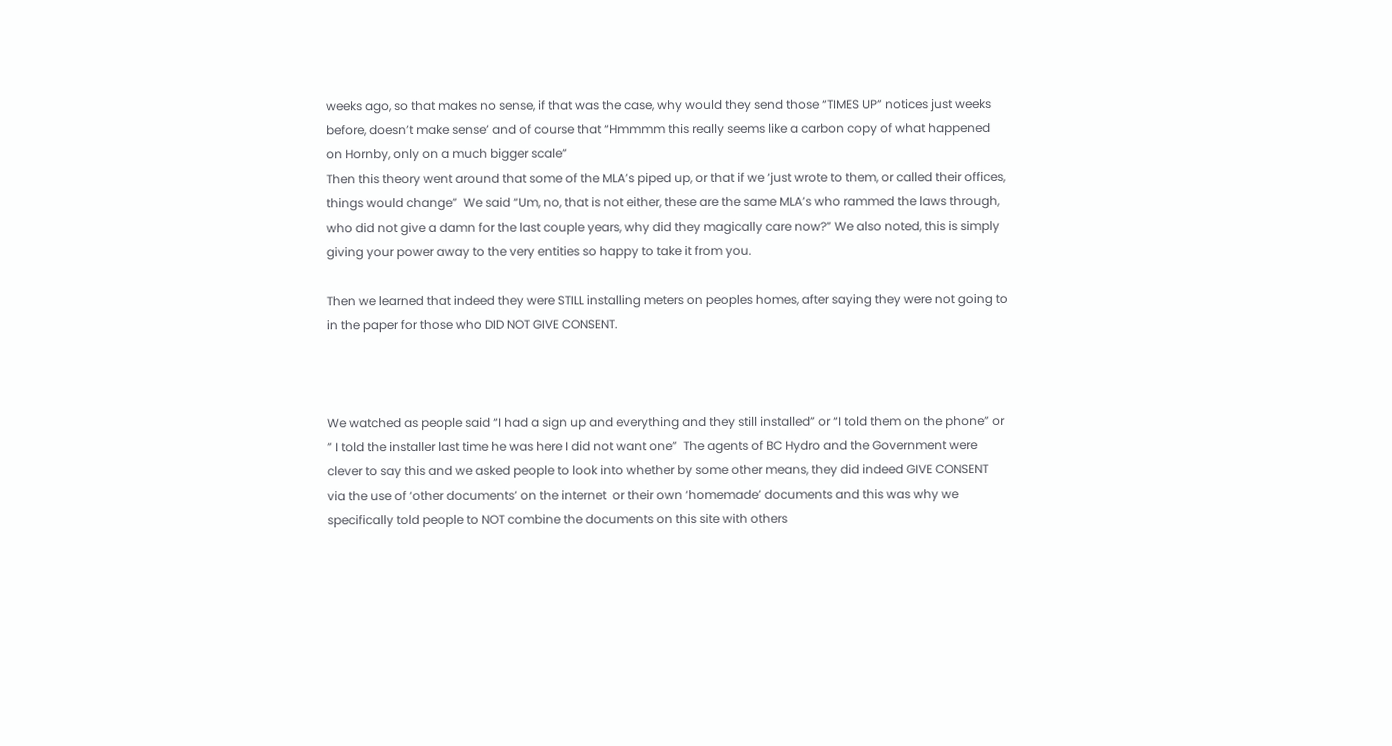weeks ago, so that makes no sense, if that was the case, why would they send those “TIMES UP” notices just weeks before, doesn’t make sense’ and of course that “Hmmmm this really seems like a carbon copy of what happened on Hornby, only on a much bigger scale”
Then this theory went around that some of the MLA’s piped up, or that if we ‘just wrote to them, or called their offices, things would change”  We said “Um, no, that is not either, these are the same MLA’s who rammed the laws through, who did not give a damn for the last couple years, why did they magically care now?” We also noted, this is simply giving your power away to the very entities so happy to take it from you.

Then we learned that indeed they were STILL installing meters on peoples homes, after saying they were not going to in the paper for those who DID NOT GIVE CONSENT.



We watched as people said “I had a sign up and everything and they still installed” or “I told them on the phone” or ” I told the installer last time he was here I did not want one”  The agents of BC Hydro and the Government were clever to say this and we asked people to look into whether by some other means, they did indeed GIVE CONSENT via the use of ‘other documents’ on the internet  or their own ‘homemade’ documents and this was why we specifically told people to NOT combine the documents on this site with others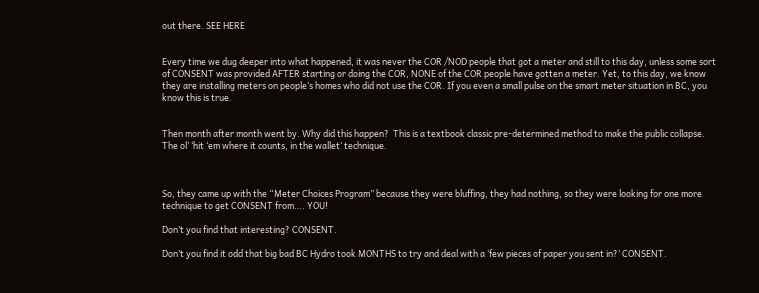out there. SEE HERE


Every time we dug deeper into what happened, it was never the COR /NOD people that got a meter and still to this day, unless some sort of CONSENT was provided AFTER starting or doing the COR, NONE of the COR people have gotten a meter. Yet, to this day, we know they are installing meters on people’s homes who did not use the COR. If you even a small pulse on the smart meter situation in BC, you know this is true.


Then month after month went by. Why did this happen?  This is a textbook classic pre-determined method to make the public collapse. The ol’ ‘hit ‘em where it counts, in the wallet’ technique.



So, they came up with the “Meter Choices Program” because they were bluffing, they had nothing, so they were looking for one more technique to get CONSENT from…. YOU!

Don’t you find that interesting? CONSENT.

Don’t you find it odd that big bad BC Hydro took MONTHS to try and deal with a ‘few pieces of paper you sent in?’ CONSENT.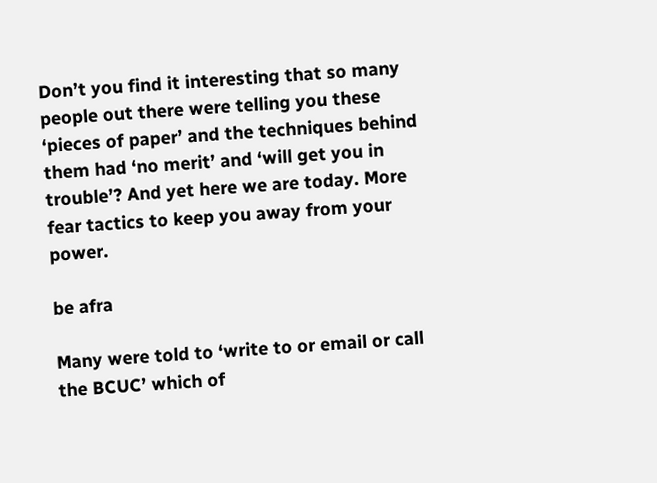Don’t you find it interesting that so many people out there were telling you these ‘pieces of paper’ and the techniques behind them had ‘no merit’ and ‘will get you in trouble’? And yet here we are today. More fear tactics to keep you away from your power.

be afra

Many were told to ‘write to or email or call the BCUC’ which of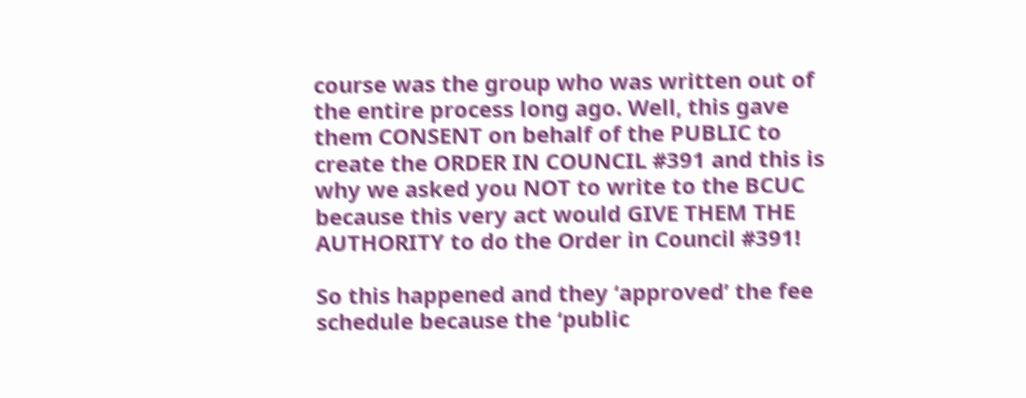course was the group who was written out of the entire process long ago. Well, this gave them CONSENT on behalf of the PUBLIC to create the ORDER IN COUNCIL #391 and this is why we asked you NOT to write to the BCUC because this very act would GIVE THEM THE AUTHORITY to do the Order in Council #391!

So this happened and they ‘approved’ the fee schedule because the ‘public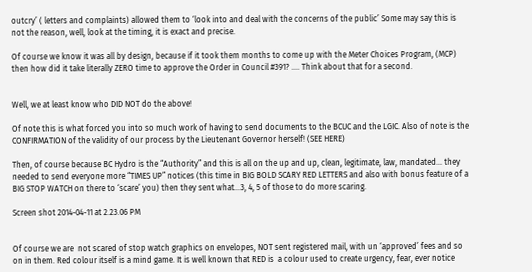outcry’ ( letters and complaints) allowed them to ‘look into and deal with the concerns of the public’ Some may say this is not the reason, well, look at the timing, it is exact and precise.

Of course we know it was all by design, because if it took them months to come up with the Meter Choices Program, (MCP) then how did it take literally ZERO time to approve the Order in Council #391? …. Think about that for a second.


Well, we at least know who DID NOT do the above!

Of note this is what forced you into so much work of having to send documents to the BCUC and the LGIC. Also of note is the CONFIRMATION of the validity of our process by the Lieutenant Governor herself! (SEE HERE)

Then, of course because BC Hydro is the “Authority” and this is all on the up and up, clean, legitimate, law, mandated… they needed to send everyone more “TIMES UP” notices (this time in BIG BOLD SCARY RED LETTERS and also with bonus feature of a BIG STOP WATCH on there to ‘scare’ you) then they sent what…3, 4, 5 of those to do more scaring.

Screen shot 2014-04-11 at 2.23.06 PM


Of course we are  not scared of stop watch graphics on envelopes, NOT sent registered mail, with un ‘approved’ fees and so on in them. Red colour itself is a mind game. It is well known that RED is  a colour used to create urgency, fear, ever notice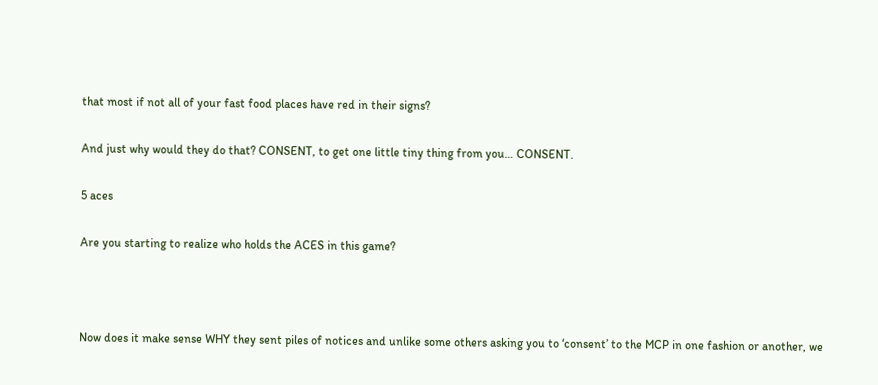that most if not all of your fast food places have red in their signs?

And just why would they do that? CONSENT, to get one little tiny thing from you… CONSENT.

5 aces

Are you starting to realize who holds the ACES in this game?



Now does it make sense WHY they sent piles of notices and unlike some others asking you to ‘consent’ to the MCP in one fashion or another, we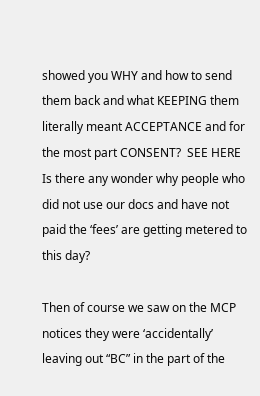showed you WHY and how to send them back and what KEEPING them literally meant ACCEPTANCE and for the most part CONSENT?  SEE HERE Is there any wonder why people who did not use our docs and have not paid the ‘fees’ are getting metered to this day?

Then of course we saw on the MCP notices they were ‘accidentally’ leaving out “BC” in the part of the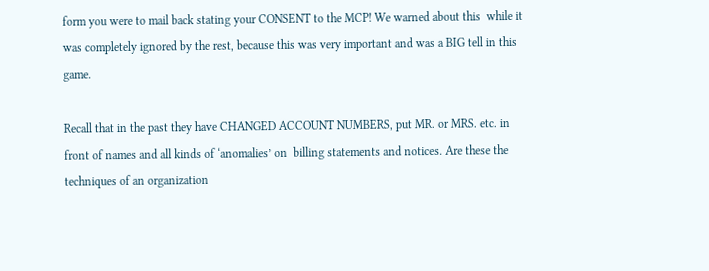form you were to mail back stating your CONSENT to the MCP! We warned about this  while it was completely ignored by the rest, because this was very important and was a BIG tell in this game.

Recall that in the past they have CHANGED ACCOUNT NUMBERS, put MR. or MRS. etc. in front of names and all kinds of ‘anomalies’ on  billing statements and notices. Are these the techniques of an organization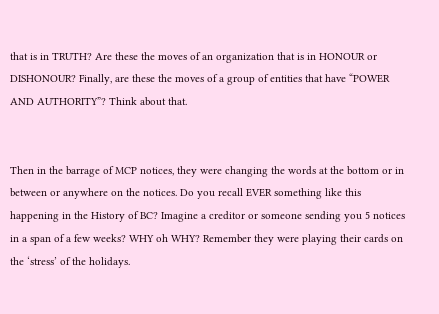that is in TRUTH? Are these the moves of an organization that is in HONOUR or DISHONOUR? Finally, are these the moves of a group of entities that have “POWER AND AUTHORITY”? Think about that.


Then in the barrage of MCP notices, they were changing the words at the bottom or in between or anywhere on the notices. Do you recall EVER something like this happening in the History of BC? Imagine a creditor or someone sending you 5 notices in a span of a few weeks? WHY oh WHY? Remember they were playing their cards on the ‘stress’ of the holidays.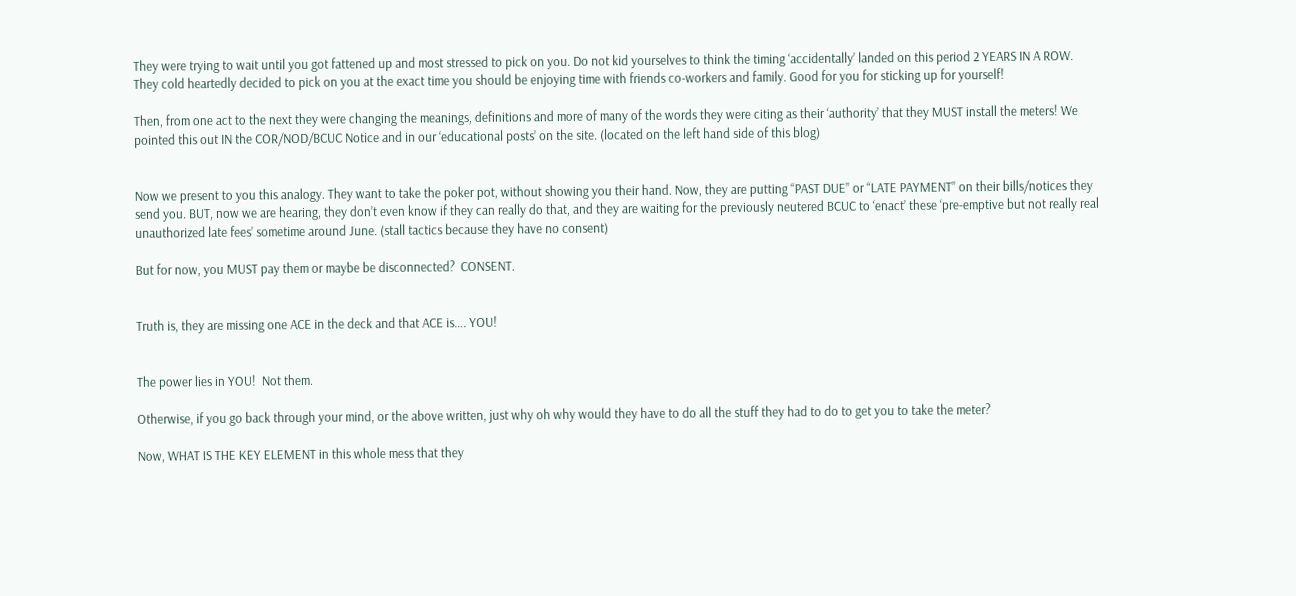They were trying to wait until you got fattened up and most stressed to pick on you. Do not kid yourselves to think the timing ‘accidentally’ landed on this period 2 YEARS IN A ROW. They cold heartedly decided to pick on you at the exact time you should be enjoying time with friends co-workers and family. Good for you for sticking up for yourself!

Then, from one act to the next they were changing the meanings, definitions and more of many of the words they were citing as their ‘authority’ that they MUST install the meters! We pointed this out IN the COR/NOD/BCUC Notice and in our ‘educational posts’ on the site. (located on the left hand side of this blog)


Now we present to you this analogy. They want to take the poker pot, without showing you their hand. Now, they are putting “PAST DUE” or “LATE PAYMENT” on their bills/notices they send you. BUT, now we are hearing, they don’t even know if they can really do that, and they are waiting for the previously neutered BCUC to ‘enact’ these ‘pre-emptive but not really real unauthorized late fees’ sometime around June. (stall tactics because they have no consent)

But for now, you MUST pay them or maybe be disconnected?  CONSENT.


Truth is, they are missing one ACE in the deck and that ACE is…. YOU!


The power lies in YOU!  Not them.

Otherwise, if you go back through your mind, or the above written, just why oh why would they have to do all the stuff they had to do to get you to take the meter?

Now, WHAT IS THE KEY ELEMENT in this whole mess that they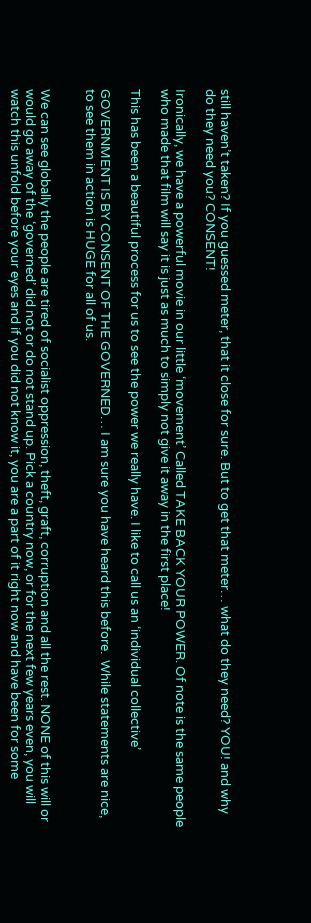still haven’t taken? If you guessed meter, that it close for sure. But to get that meter… what do they need? YOU! and why do they need you? CONSENT!

Ironically, we have a powerful movie in our little ‘movement’ Called TAKE BACK YOUR POWER. Of note is the same people who made that film will say it is just as much to simply not give it away in the first place!

This has been a beautiful process for us to see the power we really have. I like to call us an ‘individual collective’

GOVERNMENT IS BY CONSENT OF THE GOVERNED… I am sure you have heard this before.  While statements are nice, to see them in action is HUGE for all of us.


We can see globally the people are tired of socialist oppression, theft, graft, corruption and all the rest. NONE of this will or would go away of the ‘governed’ did not or do not stand up. Pick a country now, or for the next few years even, you will watch this unfold before your eyes and if you did not know it, you are a part of it right now and have been for some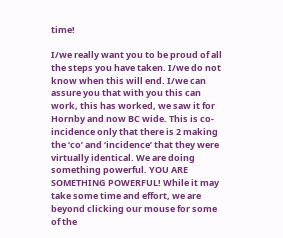time!

I/we really want you to be proud of all the steps you have taken. I/we do not know when this will end. I/we can assure you that with you this can work, this has worked, we saw it for Hornby and now BC wide. This is co-incidence only that there is 2 making the ‘co’ and ‘incidence’ that they were virtually identical. We are doing something powerful. YOU ARE SOMETHING POWERFUL! While it may take some time and effort, we are beyond clicking our mouse for some of the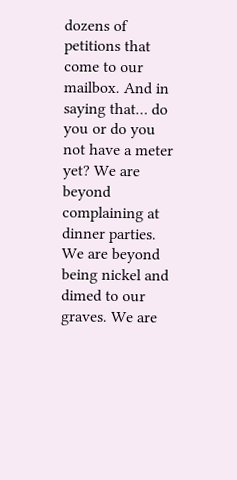dozens of petitions that come to our mailbox. And in saying that… do you or do you not have a meter yet? We are beyond complaining at dinner parties. We are beyond being nickel and dimed to our graves. We are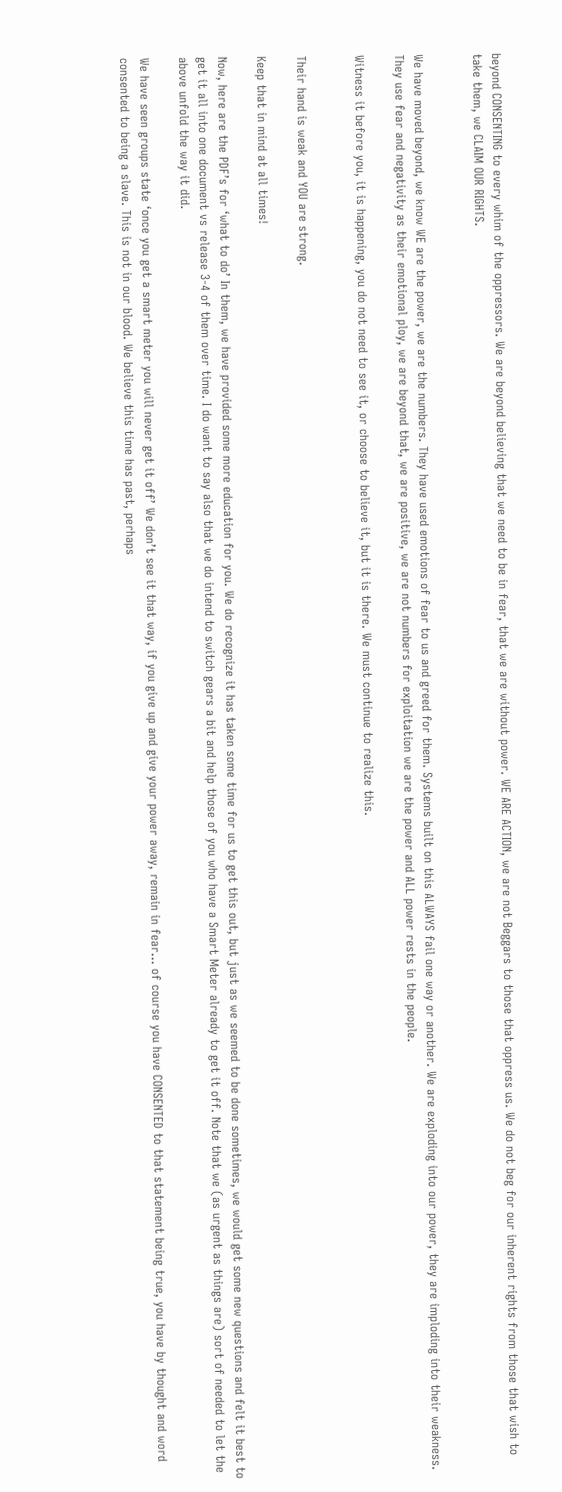beyond CONSENTING to every whim of the oppressors. We are beyond believing that we need to be in fear, that we are without power. WE ARE ACTION, we are not Beggars to those that oppress us. We do not beg for our inherent rights from those that wish to take them, we CLAIM OUR RIGHTS.


We have moved beyond, we know WE are the power, we are the numbers. They have used emotions of fear to us and greed for them. Systems built on this ALWAYS fail one way or another. We are exploding into our power, they are imploding into their weakness. They use fear and negativity as their emotional ploy, we are beyond that, we are positive, we are not numbers for exploitation we are the power and ALL power rests in the people.

Witness it before you, it is happening, you do not need to see it, or choose to believe it, but it is there. We must continue to realize this.


Their hand is weak and YOU are strong.

Keep that in mind at all times!

Now, here are the PDF’s for ‘what to do’ In them, we have provided some more education for you. We do recognize it has taken some time for us to get this out, but just as we seemed to be done sometimes, we would get some new questions and felt it best to get it all into one document vs release 3-4 of them over time. I do want to say also that we do intend to switch gears a bit and help those of you who have a Smart Meter already to get it off. Note that we (as urgent as things are) sort of needed to let the above unfold the way it did.

We have seen groups state ‘once you get a smart meter you will never get it off’ We don’t see it that way, if you give up and give your power away, remain in fear… of course you have CONSENTED to that statement being true, you have by thought and word consented to being a slave. This is not in our blood. We believe this time has past, perhaps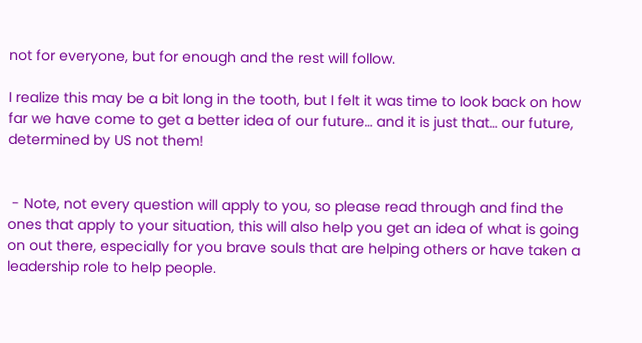not for everyone, but for enough and the rest will follow.

I realize this may be a bit long in the tooth, but I felt it was time to look back on how far we have come to get a better idea of our future… and it is just that… our future, determined by US not them!


 - Note, not every question will apply to you, so please read through and find the ones that apply to your situation, this will also help you get an idea of what is going on out there, especially for you brave souls that are helping others or have taken a leadership role to help people.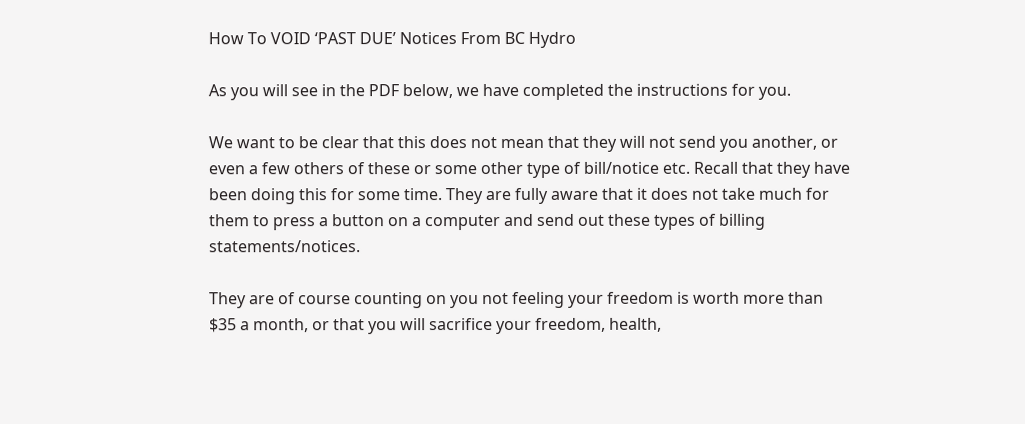How To VOID ‘PAST DUE’ Notices From BC Hydro

As you will see in the PDF below, we have completed the instructions for you.

We want to be clear that this does not mean that they will not send you another, or even a few others of these or some other type of bill/notice etc. Recall that they have been doing this for some time. They are fully aware that it does not take much for them to press a button on a computer and send out these types of billing statements/notices.

They are of course counting on you not feeling your freedom is worth more than $35 a month, or that you will sacrifice your freedom, health,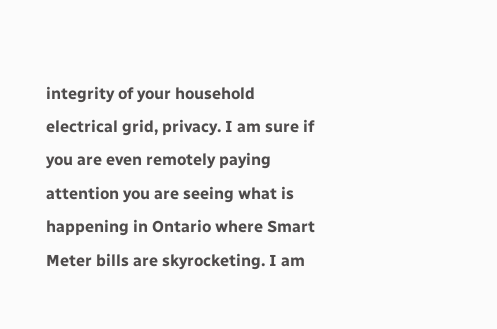integrity of your household electrical grid, privacy. I am sure if you are even remotely paying attention you are seeing what is happening in Ontario where Smart Meter bills are skyrocketing. I am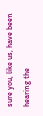sure you, like us, have been hearing the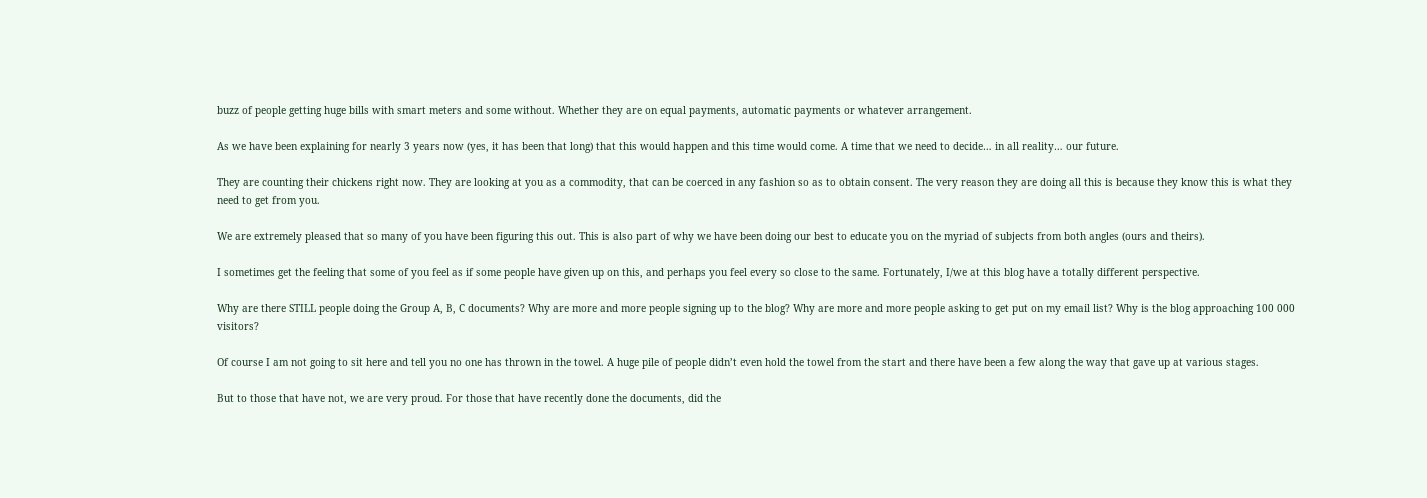buzz of people getting huge bills with smart meters and some without. Whether they are on equal payments, automatic payments or whatever arrangement.

As we have been explaining for nearly 3 years now (yes, it has been that long) that this would happen and this time would come. A time that we need to decide… in all reality… our future.

They are counting their chickens right now. They are looking at you as a commodity, that can be coerced in any fashion so as to obtain consent. The very reason they are doing all this is because they know this is what they need to get from you.

We are extremely pleased that so many of you have been figuring this out. This is also part of why we have been doing our best to educate you on the myriad of subjects from both angles (ours and theirs).

I sometimes get the feeling that some of you feel as if some people have given up on this, and perhaps you feel every so close to the same. Fortunately, I/we at this blog have a totally different perspective.

Why are there STILL people doing the Group A, B, C documents? Why are more and more people signing up to the blog? Why are more and more people asking to get put on my email list? Why is the blog approaching 100 000 visitors?

Of course I am not going to sit here and tell you no one has thrown in the towel. A huge pile of people didn’t even hold the towel from the start and there have been a few along the way that gave up at various stages.

But to those that have not, we are very proud. For those that have recently done the documents, did the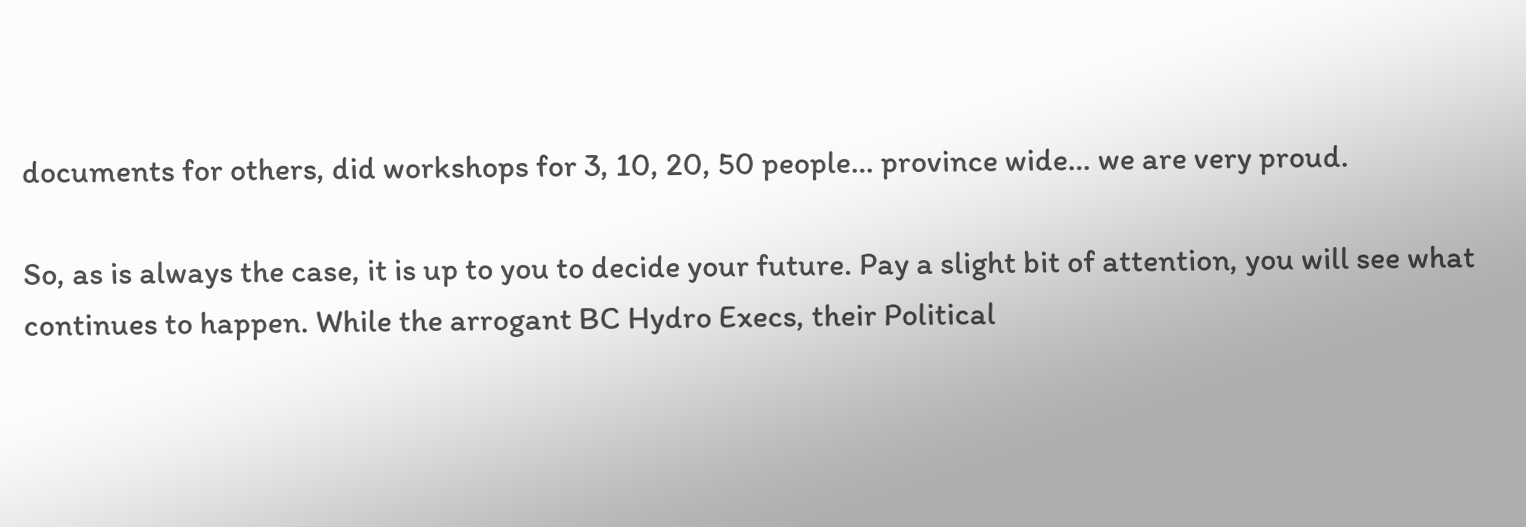documents for others, did workshops for 3, 10, 20, 50 people… province wide… we are very proud.

So, as is always the case, it is up to you to decide your future. Pay a slight bit of attention, you will see what continues to happen. While the arrogant BC Hydro Execs, their Political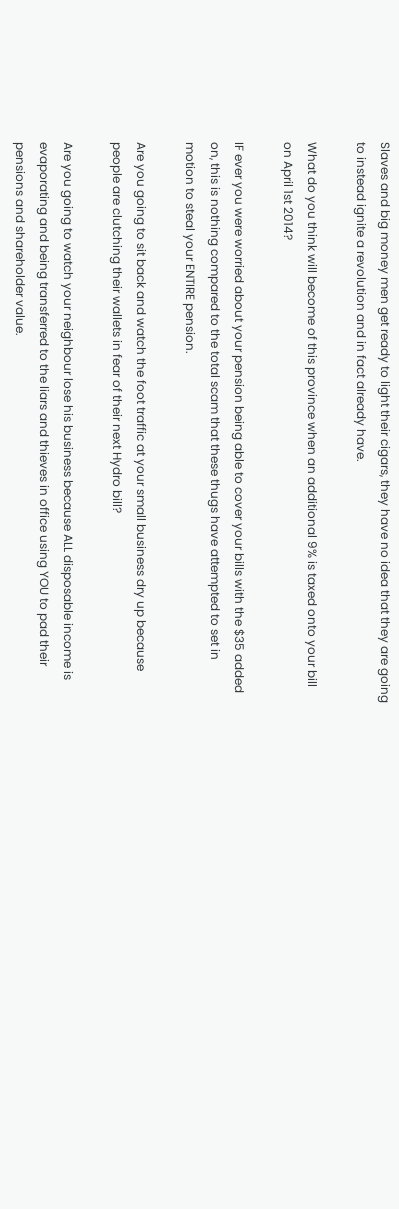Slaves and big money men get ready to light their cigars, they have no idea that they are going to instead ignite a revolution and in fact already have.

What do you think will become of this province when an additional 9% is taxed onto your bill on April 1st 2014?

IF ever you were worried about your pension being able to cover your bills with the $35 added on, this is nothing compared to the total scam that these thugs have attempted to set in motion to steal your ENTIRE pension.

Are you going to sit back and watch the foot traffic at your small business dry up because people are clutching their wallets in fear of their next Hydro bill?

Are you going to watch your neighbour lose his business because ALL disposable income is evaporating and being transferred to the liars and thieves in office using YOU to pad their pensions and shareholder value.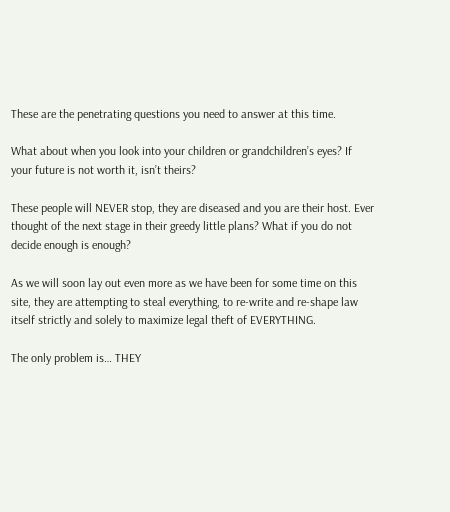These are the penetrating questions you need to answer at this time.

What about when you look into your children or grandchildren’s eyes? If your future is not worth it, isn’t theirs?

These people will NEVER stop, they are diseased and you are their host. Ever thought of the next stage in their greedy little plans? What if you do not decide enough is enough?

As we will soon lay out even more as we have been for some time on this site, they are attempting to steal everything, to re-write and re-shape law itself strictly and solely to maximize legal theft of EVERYTHING.

The only problem is… THEY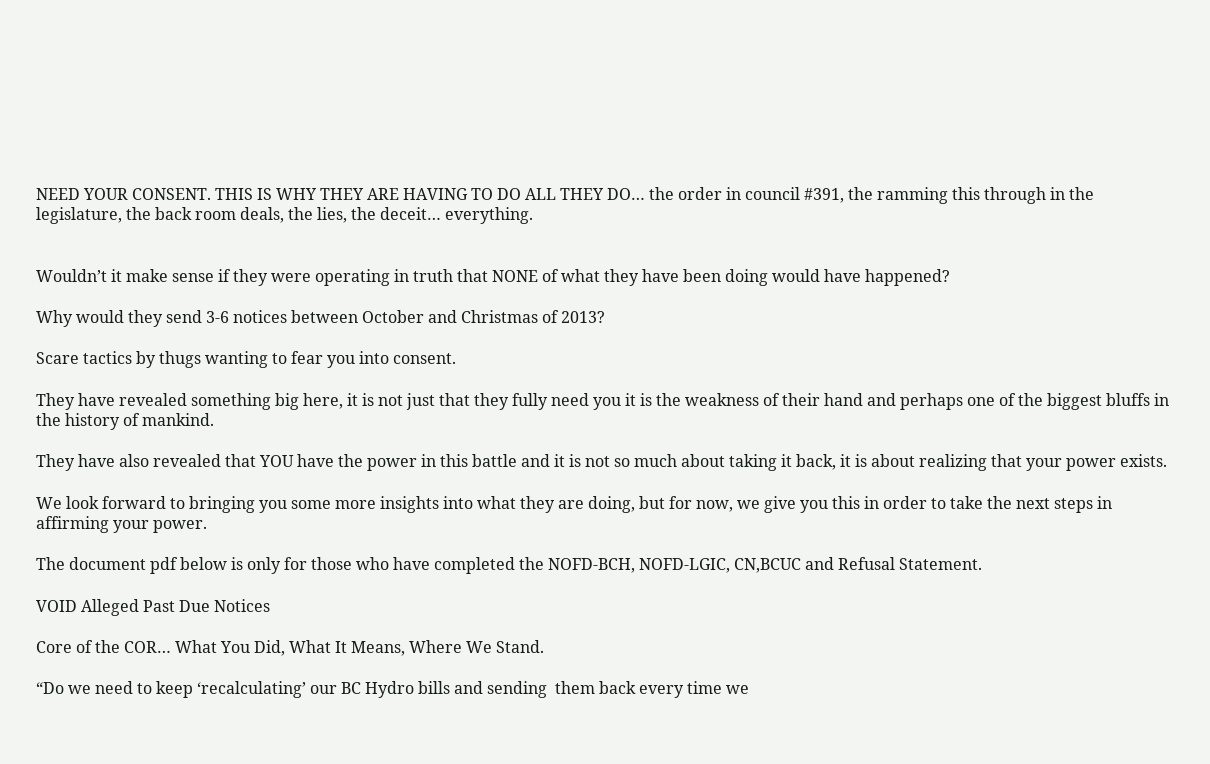NEED YOUR CONSENT. THIS IS WHY THEY ARE HAVING TO DO ALL THEY DO… the order in council #391, the ramming this through in the legislature, the back room deals, the lies, the deceit… everything.


Wouldn’t it make sense if they were operating in truth that NONE of what they have been doing would have happened?

Why would they send 3-6 notices between October and Christmas of 2013?

Scare tactics by thugs wanting to fear you into consent.

They have revealed something big here, it is not just that they fully need you it is the weakness of their hand and perhaps one of the biggest bluffs in the history of mankind.

They have also revealed that YOU have the power in this battle and it is not so much about taking it back, it is about realizing that your power exists.

We look forward to bringing you some more insights into what they are doing, but for now, we give you this in order to take the next steps in affirming your power.

The document pdf below is only for those who have completed the NOFD-BCH, NOFD-LGIC, CN,BCUC and Refusal Statement.

VOID Alleged Past Due Notices

Core of the COR… What You Did, What It Means, Where We Stand.

“Do we need to keep ‘recalculating’ our BC Hydro bills and sending  them back every time we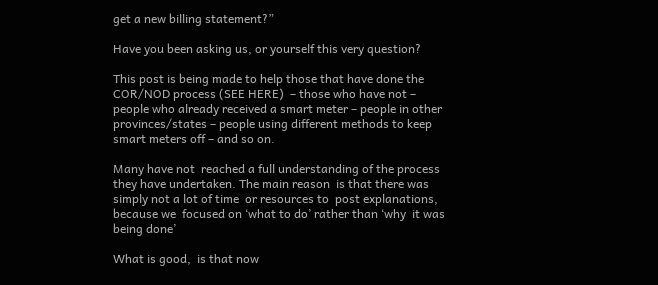get a new billing statement?”

Have you been asking us, or yourself this very question?

This post is being made to help those that have done the COR/NOD process (SEE HERE)  – those who have not – people who already received a smart meter – people in other provinces/states – people using different methods to keep smart meters off – and so on.

Many have not  reached a full understanding of the process they have undertaken. The main reason  is that there was simply not a lot of time  or resources to  post explanations, because we  focused on ‘what to do’ rather than ‘why  it was being done’

What is good,  is that now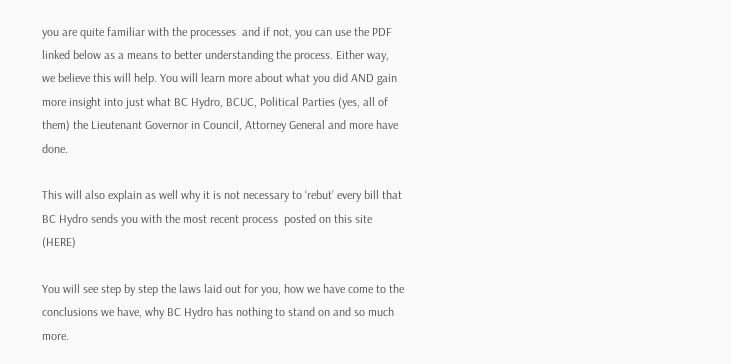you are quite familiar with the processes  and if not, you can use the PDF linked below as a means to better understanding the process. Either way, we believe this will help. You will learn more about what you did AND gain more insight into just what BC Hydro, BCUC, Political Parties (yes, all of them) the Lieutenant Governor in Council, Attorney General and more have done.

This will also explain as well why it is not necessary to ‘rebut’ every bill that BC Hydro sends you with the most recent process  posted on this site (HERE)

You will see step by step the laws laid out for you, how we have come to the conclusions we have, why BC Hydro has nothing to stand on and so much more.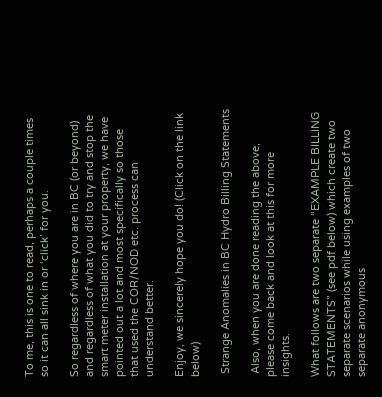To me, this is one to read, perhaps a couple times so it can all sink in or ‘click’ for you.

So regardless of where you are in BC (or beyond) and regardless of what you did to try and stop the smart meter installation at your property, we have pointed out a lot and most specifically so those that used the COR/NOD etc. process can understand better.

Enjoy, we sincerely hope you do! (Click on the link below)

 Strange Anomalies in BC Hydro Billing Statements

 Also, when you are done reading the above, please come back and look at this for more insights.

What follows are two separate “EXAMPLE BILLING STATEMENTS” (see pdf below) which create two separate scenarios while using examples of two separate anonymous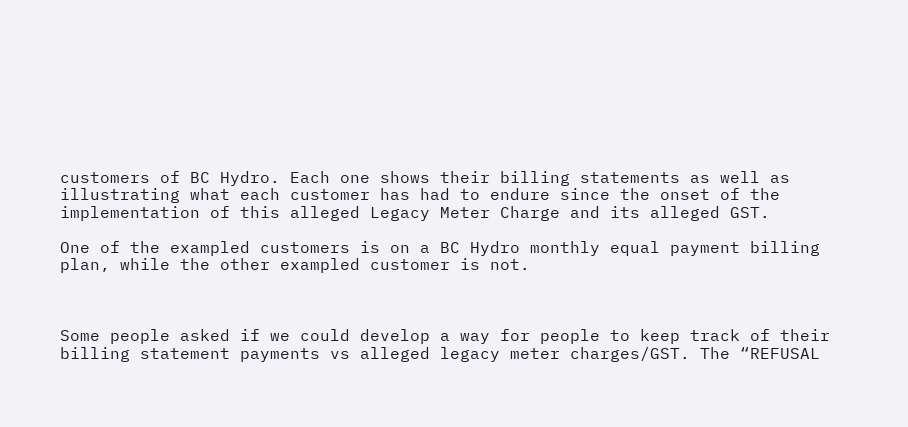customers of BC Hydro. Each one shows their billing statements as well as illustrating what each customer has had to endure since the onset of the implementation of this alleged Legacy Meter Charge and its alleged GST.

One of the exampled customers is on a BC Hydro monthly equal payment billing plan, while the other exampled customer is not.



Some people asked if we could develop a way for people to keep track of their billing statement payments vs alleged legacy meter charges/GST. The “REFUSAL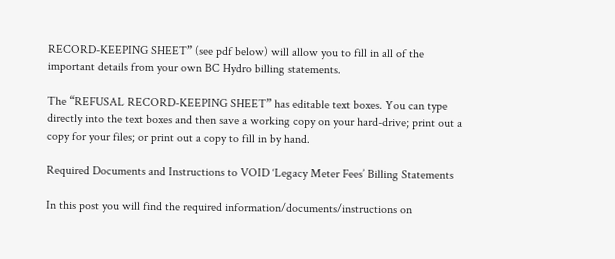RECORD-KEEPING SHEET” (see pdf below) will allow you to fill in all of the important details from your own BC Hydro billing statements.

The “REFUSAL RECORD-KEEPING SHEET” has editable text boxes. You can type directly into the text boxes and then save a working copy on your hard-drive; print out a copy for your files; or print out a copy to fill in by hand.

Required Documents and Instructions to VOID ‘Legacy Meter Fees’ Billing Statements

In this post you will find the required information/documents/instructions on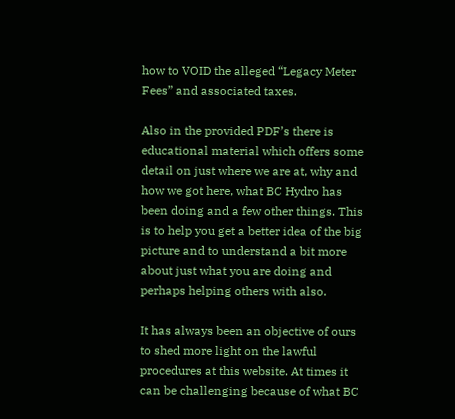how to VOID the alleged “Legacy Meter Fees” and associated taxes.

Also in the provided PDF’s there is educational material which offers some detail on just where we are at, why and how we got here, what BC Hydro has been doing and a few other things. This is to help you get a better idea of the big picture and to understand a bit more about just what you are doing and perhaps helping others with also.

It has always been an objective of ours to shed more light on the lawful procedures at this website. At times it can be challenging because of what BC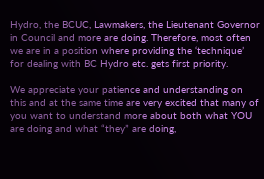Hydro, the BCUC, Lawmakers, the Lieutenant Governor in Council and more are doing. Therefore, most often we are in a position where providing the ‘technique’ for dealing with BC Hydro etc. gets first priority.

We appreciate your patience and understanding on this and at the same time are very excited that many of you want to understand more about both what YOU are doing and what “they” are doing,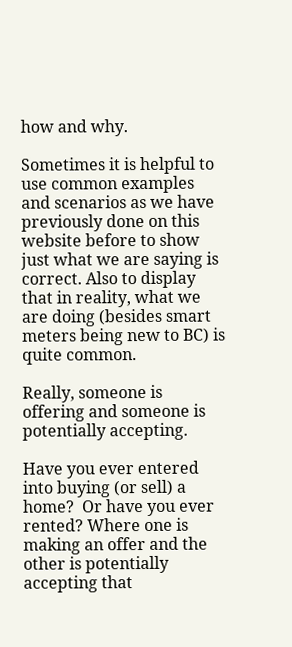how and why.

Sometimes it is helpful to use common examples and scenarios as we have previously done on this website before to show just what we are saying is correct. Also to display that in reality, what we are doing (besides smart meters being new to BC) is quite common.

Really, someone is offering and someone is potentially accepting.

Have you ever entered into buying (or sell) a home?  Or have you ever rented? Where one is making an offer and the other is potentially accepting that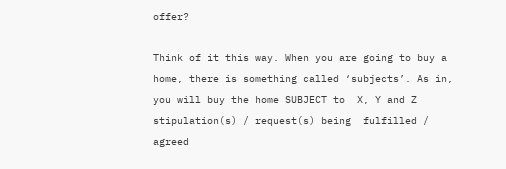offer?

Think of it this way. When you are going to buy a home, there is something called ‘subjects’. As in, you will buy the home SUBJECT to  X, Y and Z stipulation(s) / request(s) being  fulfilled / agreed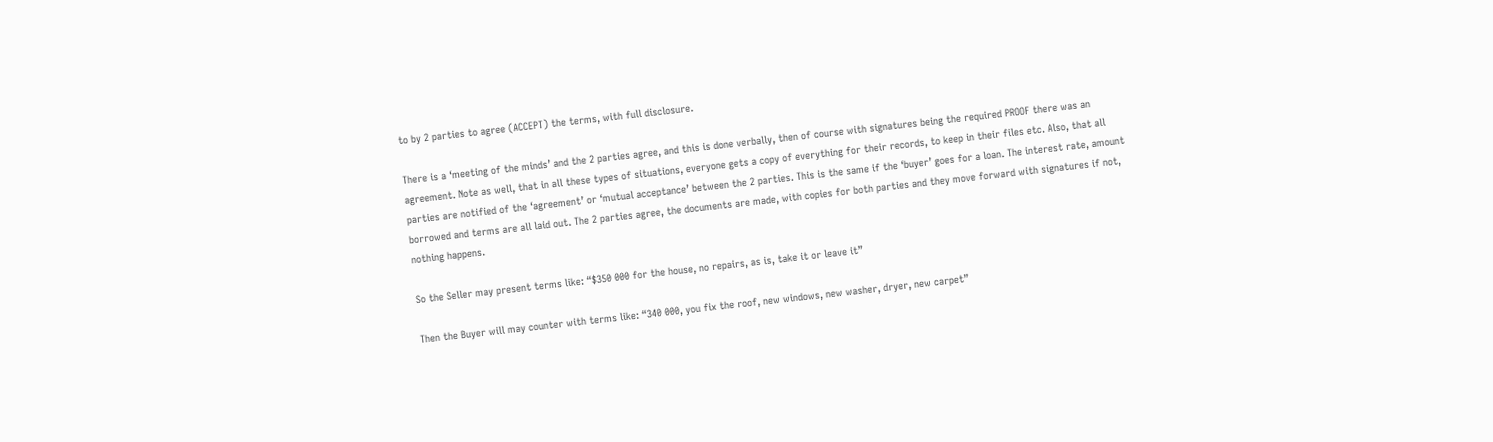to by 2 parties to agree (ACCEPT) the terms, with full disclosure.

There is a ‘meeting of the minds’ and the 2 parties agree, and this is done verbally, then of course with signatures being the required PROOF there was an agreement. Note as well, that in all these types of situations, everyone gets a copy of everything for their records, to keep in their files etc. Also, that all parties are notified of the ‘agreement’ or ‘mutual acceptance’ between the 2 parties. This is the same if the ‘buyer’ goes for a loan. The interest rate, amount borrowed and terms are all laid out. The 2 parties agree, the documents are made, with copies for both parties and they move forward with signatures if not, nothing happens.

So the Seller may present terms like: “$350 000 for the house, no repairs, as is, take it or leave it”

Then the Buyer will may counter with terms like: “340 000, you fix the roof, new windows, new washer, dryer, new carpet”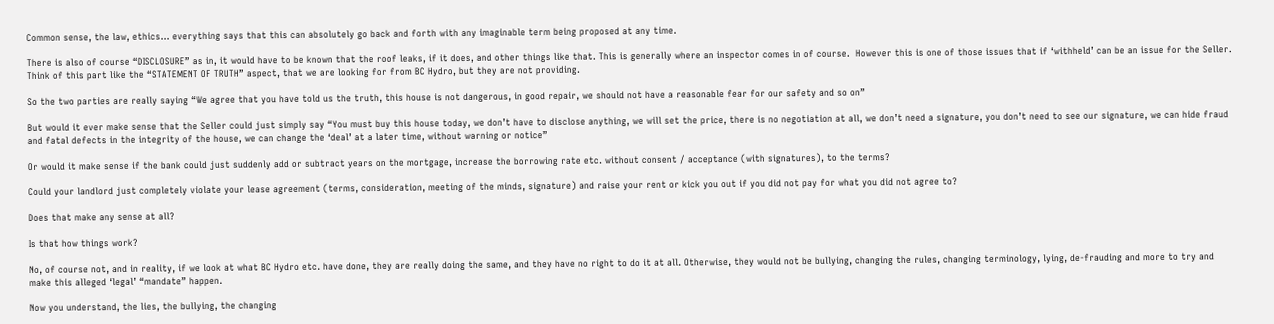Common sense, the law, ethics… everything says that this can absolutely go back and forth with any imaginable term being proposed at any time.

There is also of course “DISCLOSURE” as in, it would have to be known that the roof leaks, if it does, and other things like that. This is generally where an inspector comes in of course.  However this is one of those issues that if ‘withheld’ can be an issue for the Seller. Think of this part like the “STATEMENT OF TRUTH” aspect, that we are looking for from BC Hydro, but they are not providing.

So the two parties are really saying “We agree that you have told us the truth, this house is not dangerous, in good repair, we should not have a reasonable fear for our safety and so on”

But would it ever make sense that the Seller could just simply say “You must buy this house today, we don’t have to disclose anything, we will set the price, there is no negotiation at all, we don’t need a signature, you don’t need to see our signature, we can hide fraud and fatal defects in the integrity of the house, we can change the ‘deal’ at a later time, without warning or notice”

Or would it make sense if the bank could just suddenly add or subtract years on the mortgage, increase the borrowing rate etc. without consent / acceptance (with signatures), to the terms?

Could your landlord just completely violate your lease agreement (terms, consideration, meeting of the minds, signature) and raise your rent or kick you out if you did not pay for what you did not agree to?

Does that make any sense at all?

Is that how things work?

No, of course not, and in reality, if we look at what BC Hydro etc. have done, they are really doing the same, and they have no right to do it at all. Otherwise, they would not be bullying, changing the rules, changing terminology, lying, de-frauding and more to try and make this alleged ‘legal’ “mandate” happen.

Now you understand, the lies, the bullying, the changing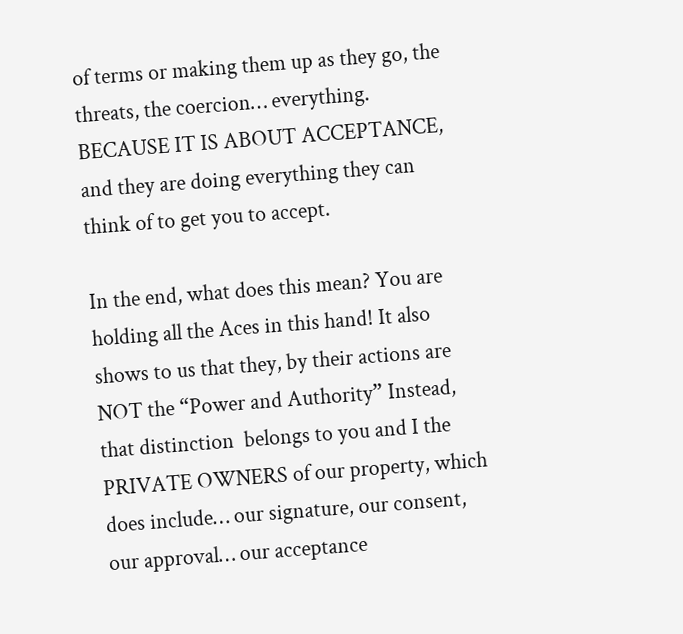of terms or making them up as they go, the threats, the coercion… everything. BECAUSE IT IS ABOUT ACCEPTANCE, and they are doing everything they can think of to get you to accept.

In the end, what does this mean? You are holding all the Aces in this hand! It also shows to us that they, by their actions are NOT the “Power and Authority” Instead, that distinction  belongs to you and I the PRIVATE OWNERS of our property, which does include… our signature, our consent, our approval… our acceptance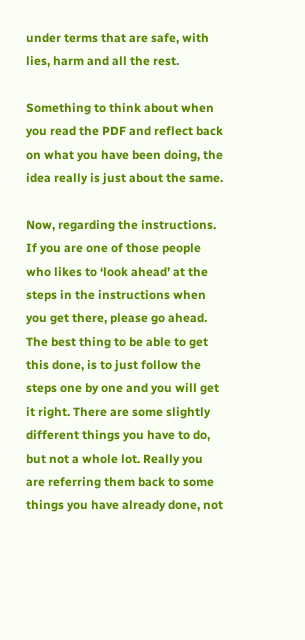under terms that are safe, with lies, harm and all the rest.

Something to think about when you read the PDF and reflect back on what you have been doing, the idea really is just about the same.

Now, regarding the instructions. If you are one of those people who likes to ‘look ahead’ at the steps in the instructions when you get there, please go ahead. The best thing to be able to get this done, is to just follow the steps one by one and you will get it right. There are some slightly different things you have to do, but not a whole lot. Really you are referring them back to some things you have already done, not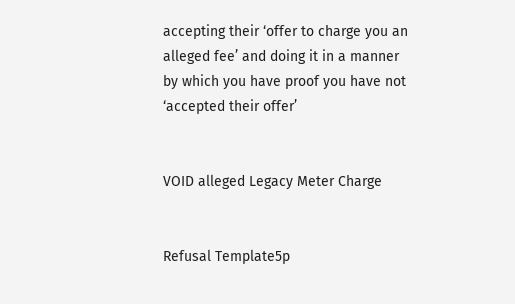accepting their ‘offer to charge you an alleged fee’ and doing it in a manner by which you have proof you have not ‘accepted their offer’


VOID alleged Legacy Meter Charge


Refusal Template5p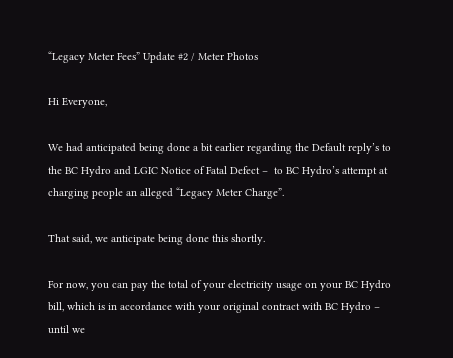“Legacy Meter Fees” Update #2 / Meter Photos

Hi Everyone,

We had anticipated being done a bit earlier regarding the Default reply’s to the BC Hydro and LGIC Notice of Fatal Defect –  to BC Hydro’s attempt at charging people an alleged “Legacy Meter Charge”.

That said, we anticipate being done this shortly.

For now, you can pay the total of your electricity usage on your BC Hydro bill, which is in accordance with your original contract with BC Hydro – until we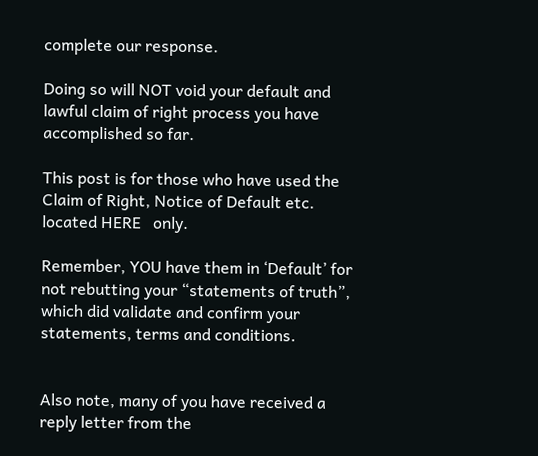complete our response.

Doing so will NOT void your default and lawful claim of right process you have accomplished so far.

This post is for those who have used the Claim of Right, Notice of Default etc. located HERE   only.

Remember, YOU have them in ‘Default’ for not rebutting your “statements of truth”, which did validate and confirm your statements, terms and conditions.


Also note, many of you have received a reply letter from the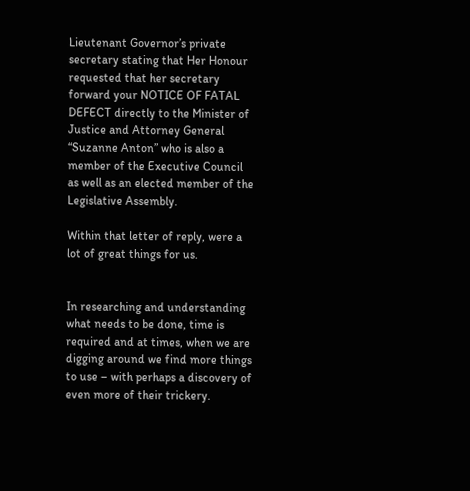Lieutenant Governor’s private secretary stating that Her Honour requested that her secretary forward your NOTICE OF FATAL DEFECT directly to the Minister of Justice and Attorney General “Suzanne Anton” who is also a member of the Executive Council as well as an elected member of the Legislative Assembly.

Within that letter of reply, were a lot of great things for us.


In researching and understanding what needs to be done, time is required and at times, when we are digging around we find more things to use – with perhaps a discovery of even more of their trickery.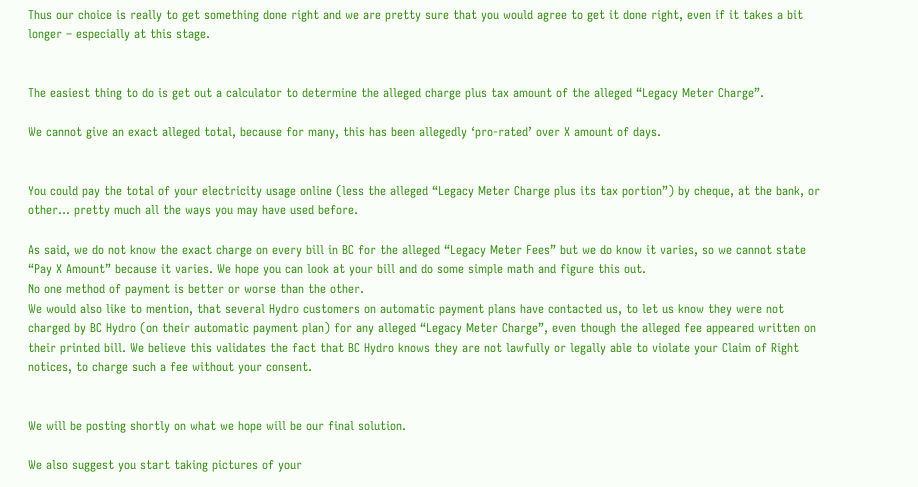Thus our choice is really to get something done right and we are pretty sure that you would agree to get it done right, even if it takes a bit longer – especially at this stage.


The easiest thing to do is get out a calculator to determine the alleged charge plus tax amount of the alleged “Legacy Meter Charge”.

We cannot give an exact alleged total, because for many, this has been allegedly ‘pro-rated’ over X amount of days.


You could pay the total of your electricity usage online (less the alleged “Legacy Meter Charge plus its tax portion”) by cheque, at the bank, or other… pretty much all the ways you may have used before.

As said, we do not know the exact charge on every bill in BC for the alleged “Legacy Meter Fees” but we do know it varies, so we cannot state “Pay X Amount” because it varies. We hope you can look at your bill and do some simple math and figure this out.
No one method of payment is better or worse than the other.
We would also like to mention, that several Hydro customers on automatic payment plans have contacted us, to let us know they were not charged by BC Hydro (on their automatic payment plan) for any alleged “Legacy Meter Charge”, even though the alleged fee appeared written on their printed bill. We believe this validates the fact that BC Hydro knows they are not lawfully or legally able to violate your Claim of Right notices, to charge such a fee without your consent.


We will be posting shortly on what we hope will be our final solution.

We also suggest you start taking pictures of your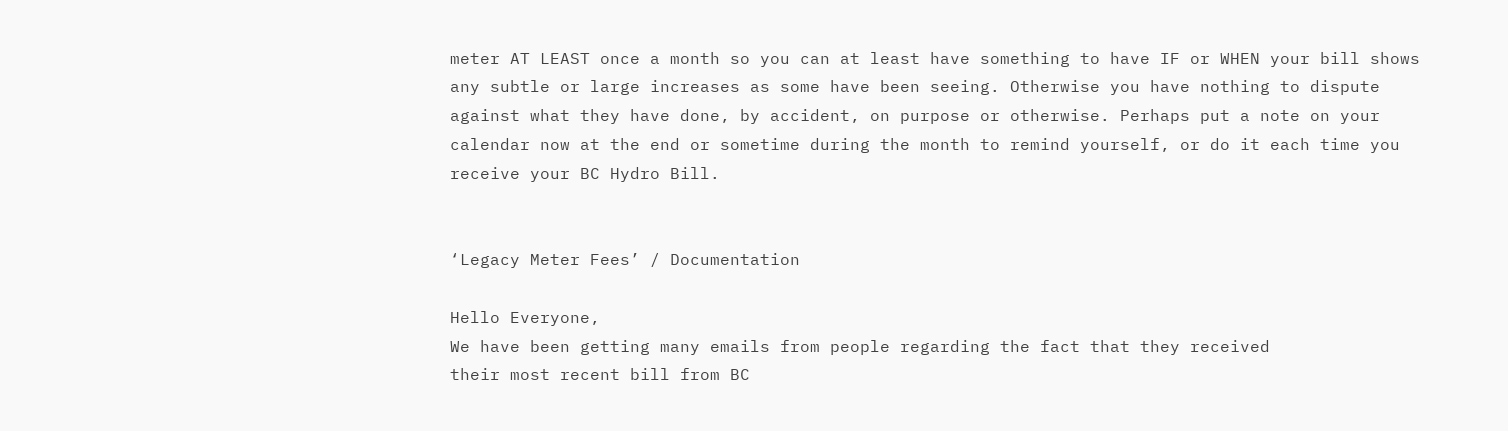meter AT LEAST once a month so you can at least have something to have IF or WHEN your bill shows any subtle or large increases as some have been seeing. Otherwise you have nothing to dispute against what they have done, by accident, on purpose or otherwise. Perhaps put a note on your calendar now at the end or sometime during the month to remind yourself, or do it each time you receive your BC Hydro Bill.


‘Legacy Meter Fees’ / Documentation

Hello Everyone,
We have been getting many emails from people regarding the fact that they received
their most recent bill from BC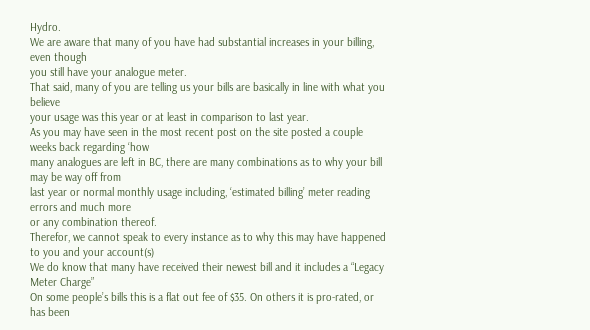Hydro.
We are aware that many of you have had substantial increases in your billing, even though
you still have your analogue meter.
That said, many of you are telling us your bills are basically in line with what you believe
your usage was this year or at least in comparison to last year.
As you may have seen in the most recent post on the site posted a couple weeks back regarding ‘how
many analogues are left in BC, there are many combinations as to why your bill may be way off from
last year or normal monthly usage including, ‘estimated billing’ meter reading errors and much more
or any combination thereof.
Therefor, we cannot speak to every instance as to why this may have happened to you and your account(s)
We do know that many have received their newest bill and it includes a “Legacy Meter Charge”
On some people’s bills this is a flat out fee of $35. On others it is pro-rated, or has been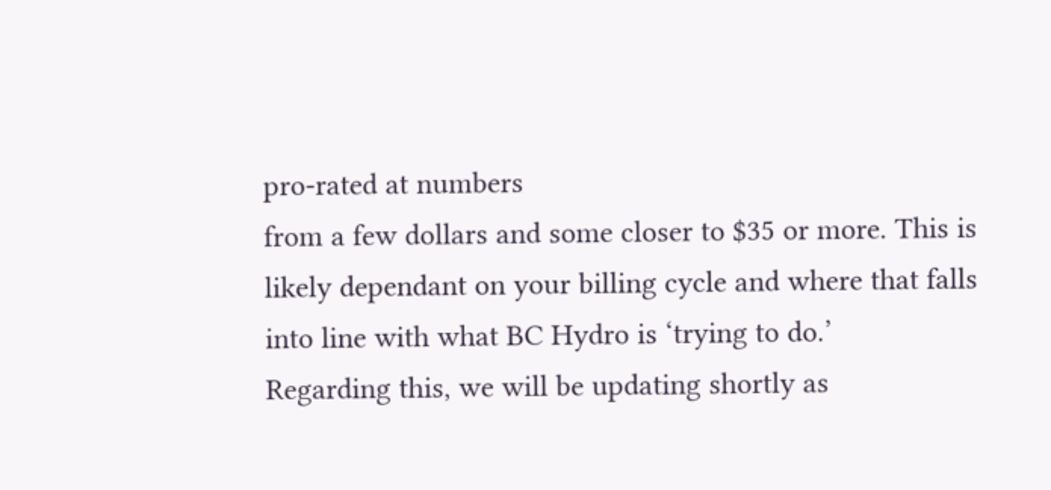pro-rated at numbers
from a few dollars and some closer to $35 or more. This is likely dependant on your billing cycle and where that falls into line with what BC Hydro is ‘trying to do.’
Regarding this, we will be updating shortly as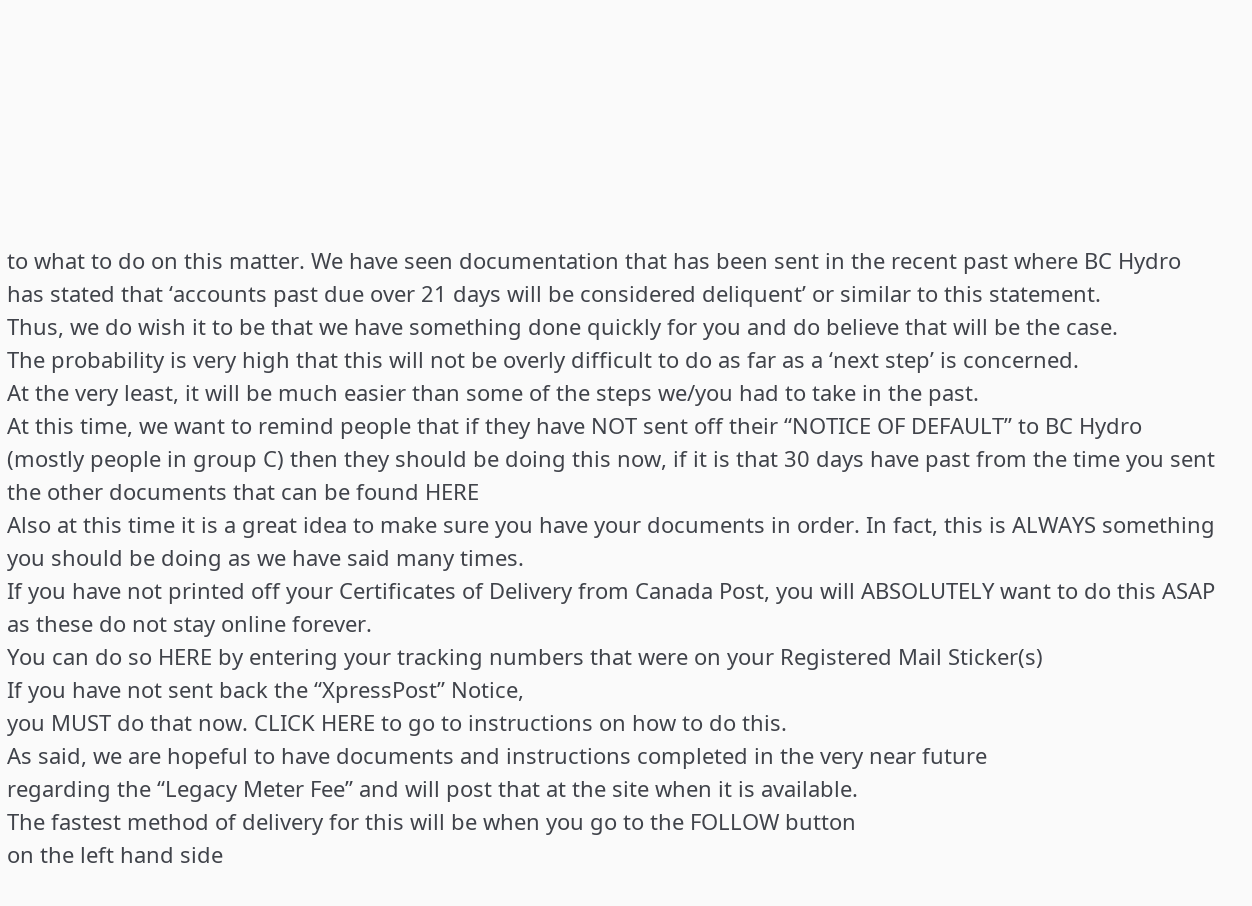to what to do on this matter. We have seen documentation that has been sent in the recent past where BC Hydro has stated that ‘accounts past due over 21 days will be considered deliquent’ or similar to this statement.
Thus, we do wish it to be that we have something done quickly for you and do believe that will be the case.
The probability is very high that this will not be overly difficult to do as far as a ‘next step’ is concerned.
At the very least, it will be much easier than some of the steps we/you had to take in the past.
At this time, we want to remind people that if they have NOT sent off their “NOTICE OF DEFAULT” to BC Hydro (mostly people in group C) then they should be doing this now, if it is that 30 days have past from the time you sent the other documents that can be found HERE
Also at this time it is a great idea to make sure you have your documents in order. In fact, this is ALWAYS something you should be doing as we have said many times.
If you have not printed off your Certificates of Delivery from Canada Post, you will ABSOLUTELY want to do this ASAP as these do not stay online forever.
You can do so HERE by entering your tracking numbers that were on your Registered Mail Sticker(s)
If you have not sent back the “XpressPost” Notice,
you MUST do that now. CLICK HERE to go to instructions on how to do this.
As said, we are hopeful to have documents and instructions completed in the very near future
regarding the “Legacy Meter Fee” and will post that at the site when it is available.
The fastest method of delivery for this will be when you go to the FOLLOW button
on the left hand side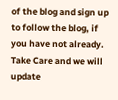of the blog and sign up to follow the blog, if you have not already.
Take Care and we will update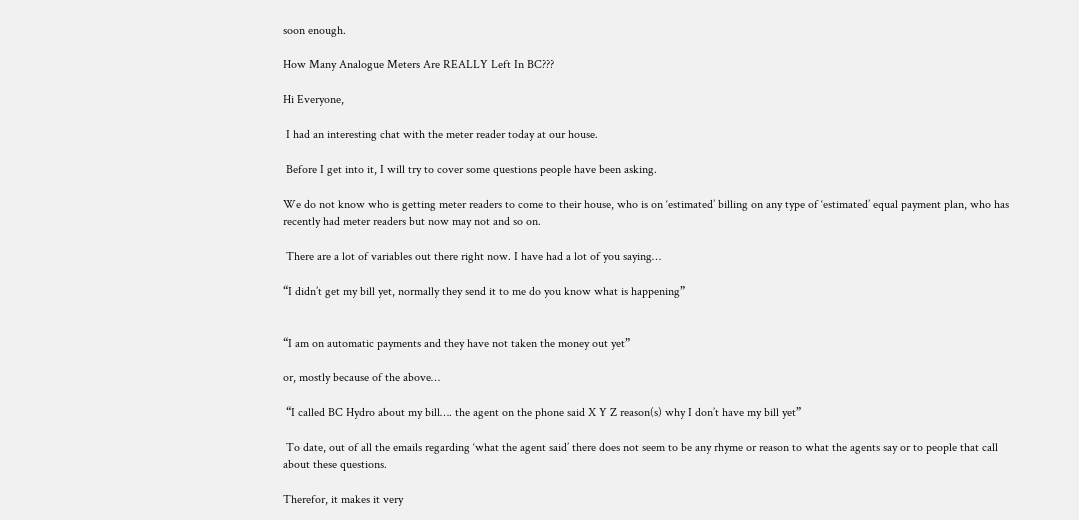soon enough.

How Many Analogue Meters Are REALLY Left In BC???

Hi Everyone,

 I had an interesting chat with the meter reader today at our house.

 Before I get into it, I will try to cover some questions people have been asking.

We do not know who is getting meter readers to come to their house, who is on ‘estimated’ billing on any type of ‘estimated’ equal payment plan, who has recently had meter readers but now may not and so on.

 There are a lot of variables out there right now. I have had a lot of you saying…

“I didn’t get my bill yet, normally they send it to me do you know what is happening”


“I am on automatic payments and they have not taken the money out yet”

or, mostly because of the above…

 “I called BC Hydro about my bill…. the agent on the phone said X Y Z reason(s) why I don’t have my bill yet”

 To date, out of all the emails regarding ‘what the agent said’ there does not seem to be any rhyme or reason to what the agents say or to people that call about these questions.

Therefor, it makes it very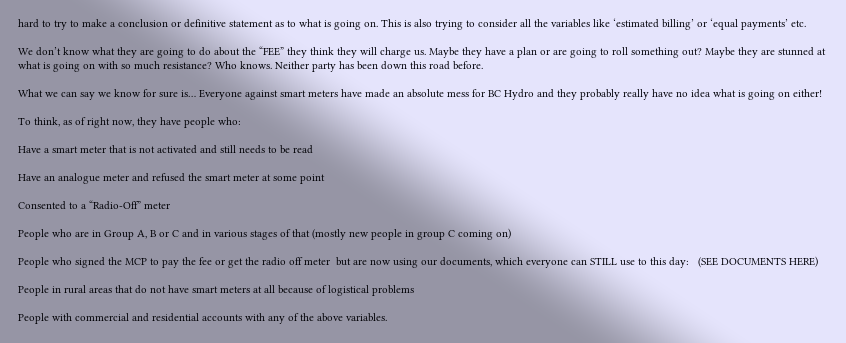hard to try to make a conclusion or definitive statement as to what is going on. This is also trying to consider all the variables like ‘estimated billing’ or ‘equal payments’ etc.

We don’t know what they are going to do about the “FEE” they think they will charge us. Maybe they have a plan or are going to roll something out? Maybe they are stunned at what is going on with so much resistance? Who knows. Neither party has been down this road before.

What we can say we know for sure is… Everyone against smart meters have made an absolute mess for BC Hydro and they probably really have no idea what is going on either!

To think, as of right now, they have people who:

Have a smart meter that is not activated and still needs to be read

Have an analogue meter and refused the smart meter at some point

Consented to a “Radio-Off” meter

People who are in Group A, B or C and in various stages of that (mostly new people in group C coming on)

People who signed the MCP to pay the fee or get the radio off meter  but are now using our documents, which everyone can STILL use to this day:   (SEE DOCUMENTS HERE)

People in rural areas that do not have smart meters at all because of logistical problems

People with commercial and residential accounts with any of the above variables.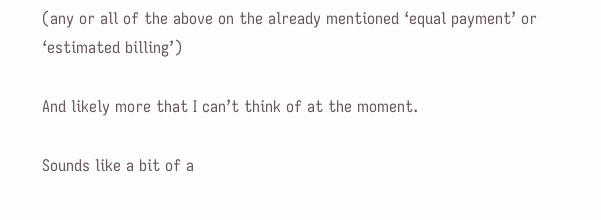(any or all of the above on the already mentioned ‘equal payment’ or ‘estimated billing’)

And likely more that I can’t think of at the moment.

Sounds like a bit of a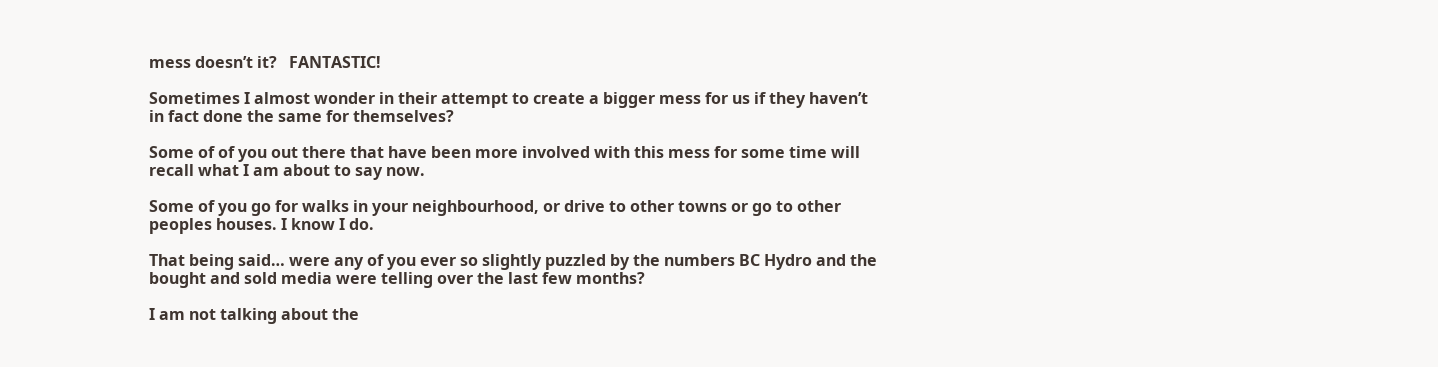mess doesn’t it?   FANTASTIC!

Sometimes I almost wonder in their attempt to create a bigger mess for us if they haven’t in fact done the same for themselves?

Some of of you out there that have been more involved with this mess for some time will recall what I am about to say now.

Some of you go for walks in your neighbourhood, or drive to other towns or go to other peoples houses. I know I do.

That being said… were any of you ever so slightly puzzled by the numbers BC Hydro and the bought and sold media were telling over the last few months?

I am not talking about the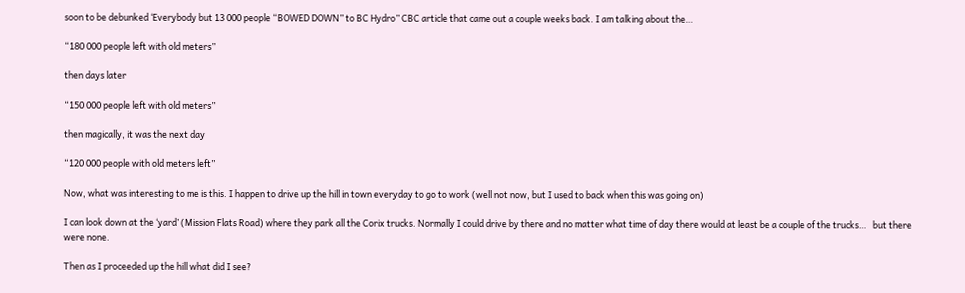soon to be debunked ‘Everybody but 13 000 people “BOWED DOWN” to BC Hydro” CBC article that came out a couple weeks back. I am talking about the…

“180 000 people left with old meters”

then days later

“150 000 people left with old meters”

then magically, it was the next day

“120 000 people with old meters left”

Now, what was interesting to me is this. I happen to drive up the hill in town everyday to go to work (well not now, but I used to back when this was going on)

I can look down at the ‘yard’ (Mission Flats Road) where they park all the Corix trucks. Normally I could drive by there and no matter what time of day there would at least be a couple of the trucks…   but there were none.

Then as I proceeded up the hill what did I see?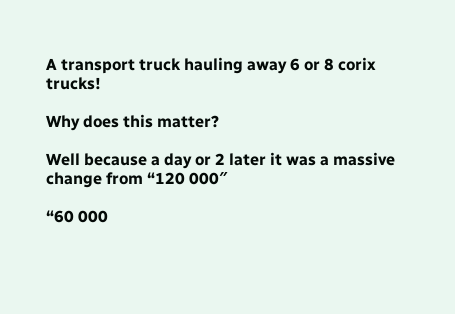A transport truck hauling away 6 or 8 corix trucks!

Why does this matter?

Well because a day or 2 later it was a massive change from “120 000″

“60 000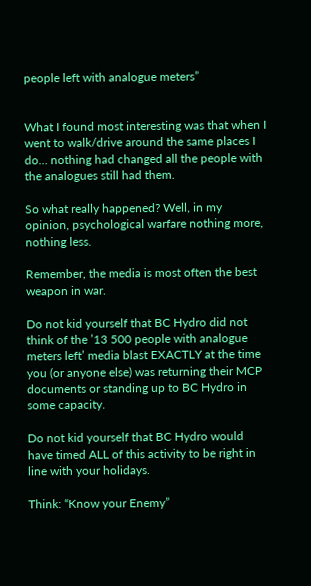people left with analogue meters”


What I found most interesting was that when I went to walk/drive around the same places I do… nothing had changed all the people with the analogues still had them.

So what really happened? Well, in my opinion, psychological warfare nothing more, nothing less.

Remember, the media is most often the best weapon in war.

Do not kid yourself that BC Hydro did not think of the ’13 500 people with analogue meters left’ media blast EXACTLY at the time you (or anyone else) was returning their MCP documents or standing up to BC Hydro in some capacity.

Do not kid yourself that BC Hydro would have timed ALL of this activity to be right in line with your holidays.

Think: “Know your Enemy”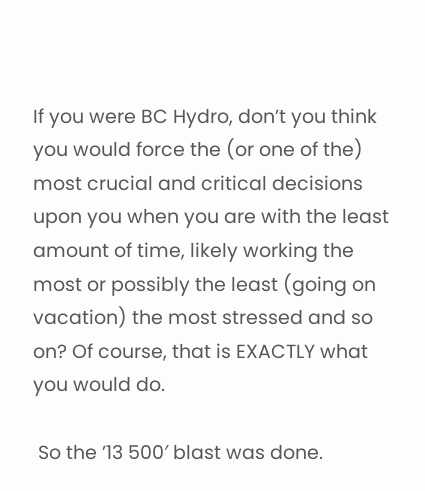If you were BC Hydro, don’t you think you would force the (or one of the) most crucial and critical decisions upon you when you are with the least amount of time, likely working the most or possibly the least (going on vacation) the most stressed and so on? Of course, that is EXACTLY what you would do.

 So the ’13 500′ blast was done.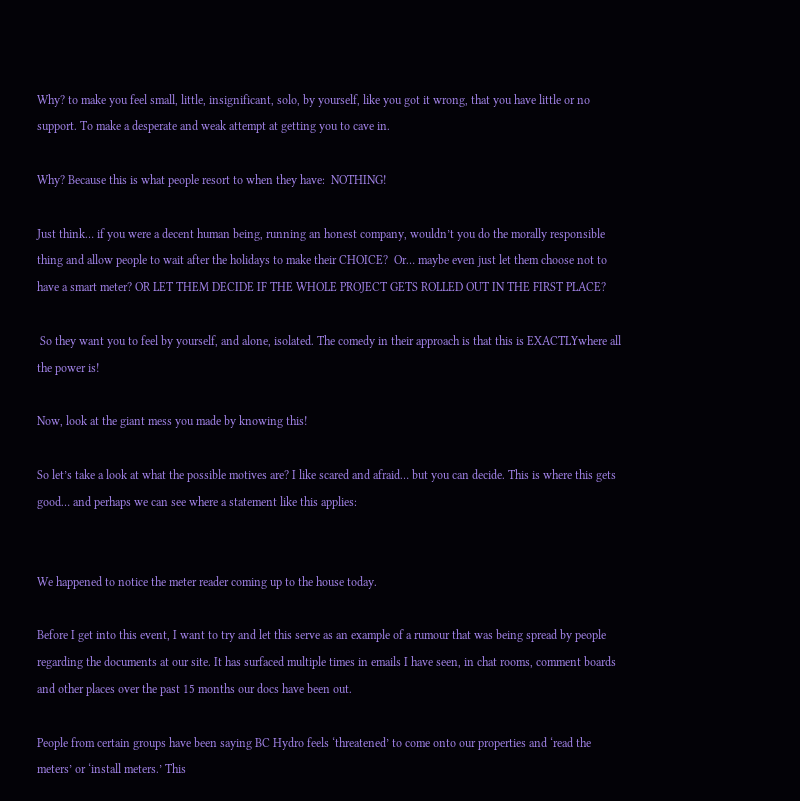Why? to make you feel small, little, insignificant, solo, by yourself, like you got it wrong, that you have little or no support. To make a desperate and weak attempt at getting you to cave in.

Why? Because this is what people resort to when they have:  NOTHING!

Just think… if you were a decent human being, running an honest company, wouldn’t you do the morally responsible thing and allow people to wait after the holidays to make their CHOICE?  Or… maybe even just let them choose not to have a smart meter? OR LET THEM DECIDE IF THE WHOLE PROJECT GETS ROLLED OUT IN THE FIRST PLACE?

 So they want you to feel by yourself, and alone, isolated. The comedy in their approach is that this is EXACTLYwhere all the power is!

Now, look at the giant mess you made by knowing this!

So let’s take a look at what the possible motives are? I like scared and afraid… but you can decide. This is where this gets good… and perhaps we can see where a statement like this applies:


We happened to notice the meter reader coming up to the house today.

Before I get into this event, I want to try and let this serve as an example of a rumour that was being spread by people regarding the documents at our site. It has surfaced multiple times in emails I have seen, in chat rooms, comment boards and other places over the past 15 months our docs have been out.

People from certain groups have been saying BC Hydro feels ‘threatened’ to come onto our properties and ‘read the meters’ or ‘install meters.’ This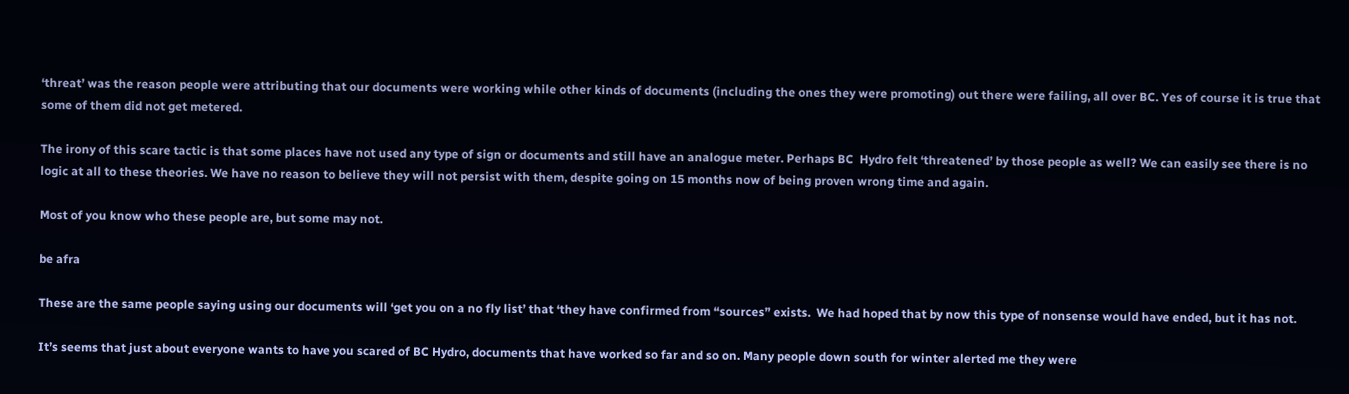‘threat’ was the reason people were attributing that our documents were working while other kinds of documents (including the ones they were promoting) out there were failing, all over BC. Yes of course it is true that some of them did not get metered.

The irony of this scare tactic is that some places have not used any type of sign or documents and still have an analogue meter. Perhaps BC  Hydro felt ‘threatened’ by those people as well? We can easily see there is no logic at all to these theories. We have no reason to believe they will not persist with them, despite going on 15 months now of being proven wrong time and again.

Most of you know who these people are, but some may not.

be afra

These are the same people saying using our documents will ‘get you on a no fly list’ that ‘they have confirmed from “sources” exists.  We had hoped that by now this type of nonsense would have ended, but it has not.

It’s seems that just about everyone wants to have you scared of BC Hydro, documents that have worked so far and so on. Many people down south for winter alerted me they were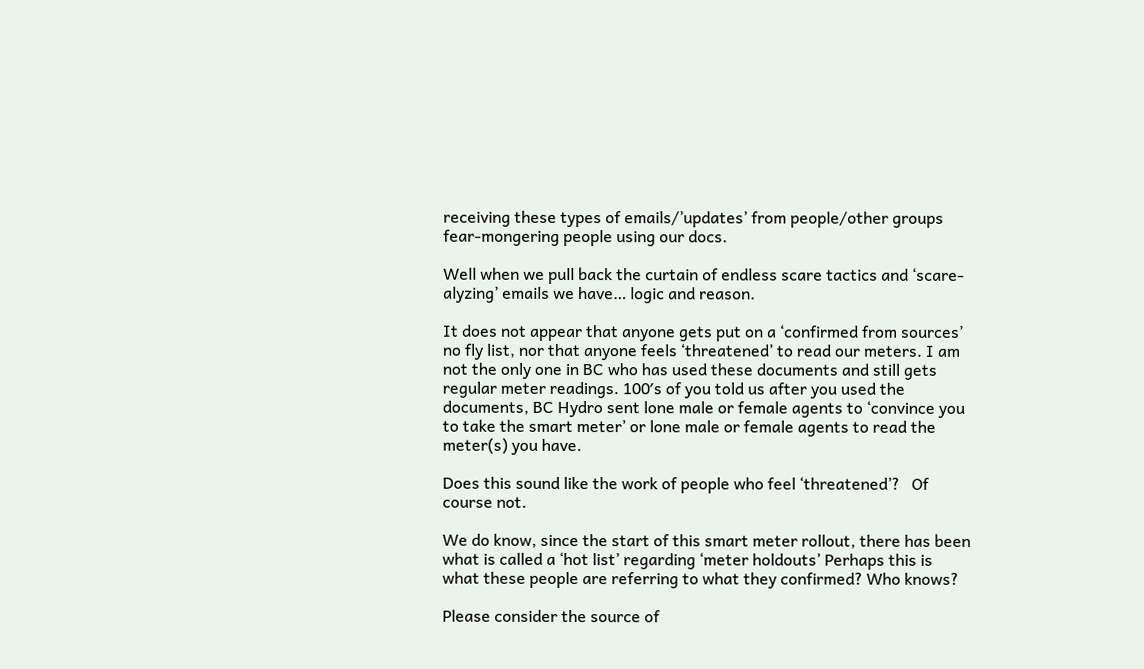receiving these types of emails/’updates’ from people/other groups fear-mongering people using our docs.

Well when we pull back the curtain of endless scare tactics and ‘scare-alyzing’ emails we have… logic and reason.

It does not appear that anyone gets put on a ‘confirmed from sources’ no fly list, nor that anyone feels ‘threatened’ to read our meters. I am not the only one in BC who has used these documents and still gets regular meter readings. 100′s of you told us after you used the documents, BC Hydro sent lone male or female agents to ‘convince you to take the smart meter’ or lone male or female agents to read the meter(s) you have.

Does this sound like the work of people who feel ‘threatened’?   Of course not.

We do know, since the start of this smart meter rollout, there has been what is called a ‘hot list’ regarding ‘meter holdouts’ Perhaps this is what these people are referring to what they confirmed? Who knows?

Please consider the source of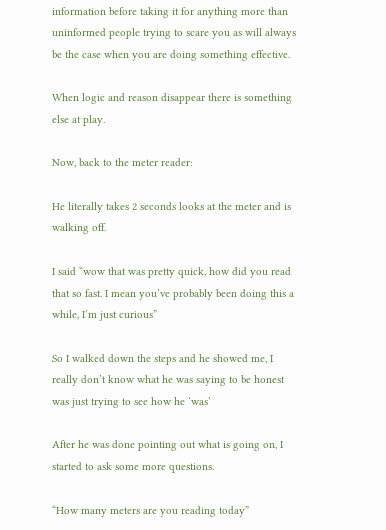information before taking it for anything more than uninformed people trying to scare you as will always be the case when you are doing something effective.

When logic and reason disappear there is something else at play.

Now, back to the meter reader:

He literally takes 2 seconds looks at the meter and is walking off.

I said “wow that was pretty quick, how did you read that so fast. I mean you’ve probably been doing this a while, I’m just curious”

So I walked down the steps and he showed me, I really don’t know what he was saying to be honest was just trying to see how he ‘was’

After he was done pointing out what is going on, I started to ask some more questions.

“How many meters are you reading today”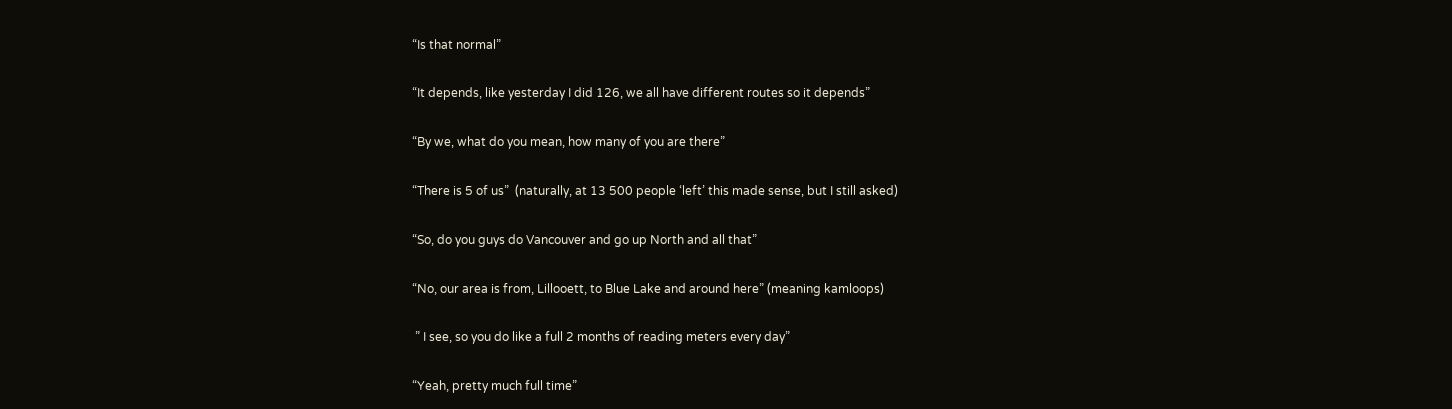“Is that normal”

“It depends, like yesterday I did 126, we all have different routes so it depends”

“By we, what do you mean, how many of you are there”

“There is 5 of us”  (naturally, at 13 500 people ‘left’ this made sense, but I still asked)

“So, do you guys do Vancouver and go up North and all that”

“No, our area is from, Lillooett, to Blue Lake and around here” (meaning kamloops)

 ” I see, so you do like a full 2 months of reading meters every day”

“Yeah, pretty much full time”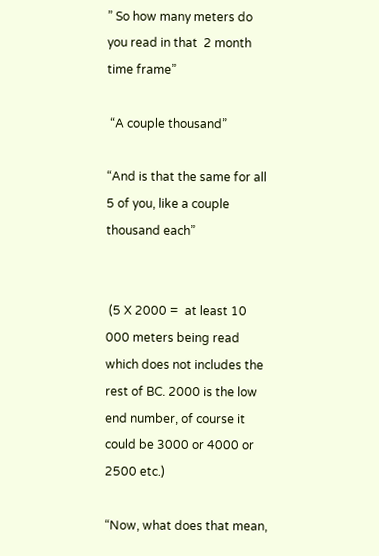” So how many meters do you read in that  2 month time frame”

 “A couple thousand”

“And is that the same for all 5 of you, like a couple thousand each”


 (5 X 2000 =  at least 10 000 meters being read which does not includes the rest of BC. 2000 is the low end number, of course it could be 3000 or 4000 or 2500 etc.)

“Now, what does that mean,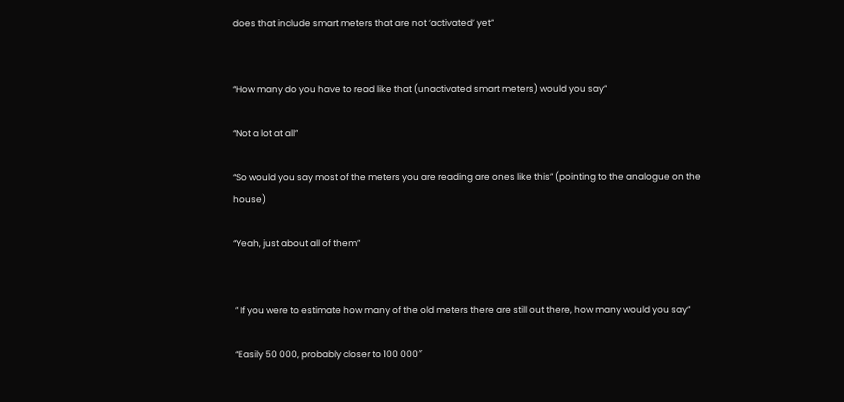does that include smart meters that are not ‘activated’ yet”


“How many do you have to read like that (unactivated smart meters) would you say”

“Not a lot at all”

“So would you say most of the meters you are reading are ones like this” (pointing to the analogue on the house)

“Yeah, just about all of them”


 ” If you were to estimate how many of the old meters there are still out there, how many would you say”

 “Easily 50 000, probably closer to 100 000″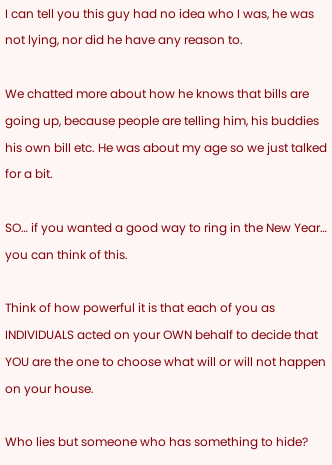I can tell you this guy had no idea who I was, he was not lying, nor did he have any reason to.

We chatted more about how he knows that bills are going up, because people are telling him, his buddies his own bill etc. He was about my age so we just talked for a bit.

SO… if you wanted a good way to ring in the New Year… you can think of this.

Think of how powerful it is that each of you as INDIVIDUALS acted on your OWN behalf to decide that YOU are the one to choose what will or will not happen on your house.

Who lies but someone who has something to hide?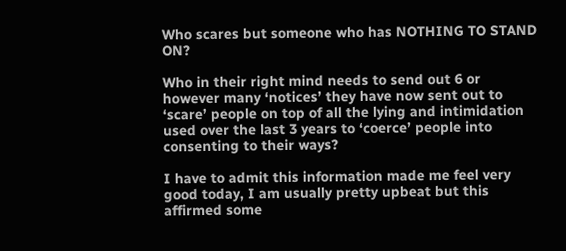Who scares but someone who has NOTHING TO STAND ON?

Who in their right mind needs to send out 6 or however many ‘notices’ they have now sent out to ‘scare’ people on top of all the lying and intimidation used over the last 3 years to ‘coerce’ people into consenting to their ways?

I have to admit this information made me feel very good today, I am usually pretty upbeat but this affirmed some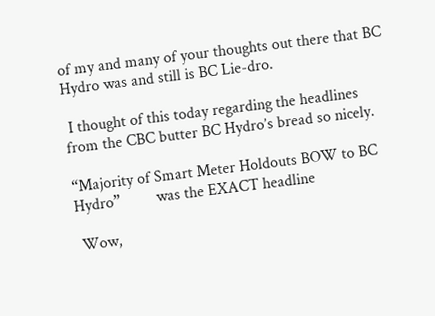of my and many of your thoughts out there that BC Hydro was and still is BC Lie-dro.

 I thought of this today regarding the headlines from the CBC butter BC Hydro’s bread so nicely.

“Majority of Smart Meter Holdouts BOW to BC Hydro”         was the EXACT headline

 Wow,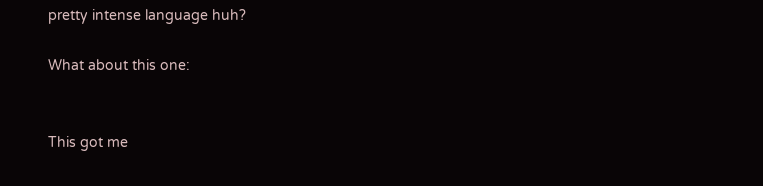pretty intense language huh?

What about this one:


This got me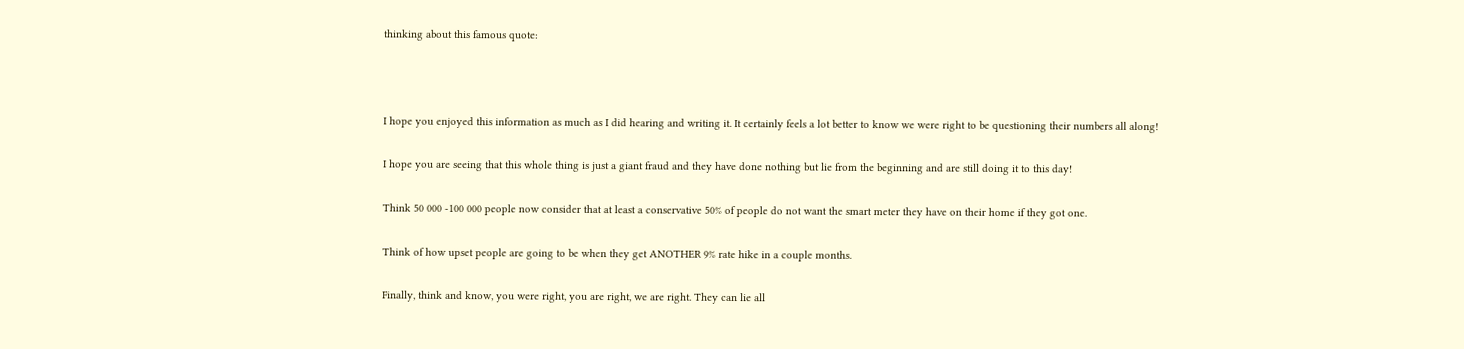thinking about this famous quote:



I hope you enjoyed this information as much as I did hearing and writing it. It certainly feels a lot better to know we were right to be questioning their numbers all along!

I hope you are seeing that this whole thing is just a giant fraud and they have done nothing but lie from the beginning and are still doing it to this day!

Think 50 000 -100 000 people now consider that at least a conservative 50% of people do not want the smart meter they have on their home if they got one.

Think of how upset people are going to be when they get ANOTHER 9% rate hike in a couple months.

Finally, think and know, you were right, you are right, we are right. They can lie all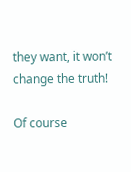they want, it won’t change the truth!

Of course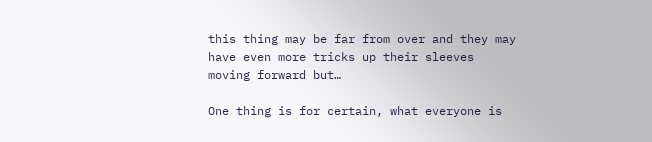this thing may be far from over and they may have even more tricks up their sleeves moving forward but…

One thing is for certain, what everyone is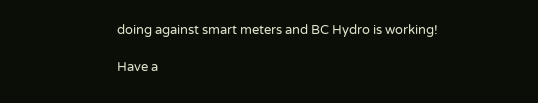doing against smart meters and BC Hydro is working!

Have a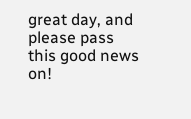great day, and please pass this good news on!